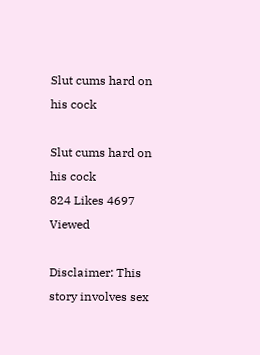Slut cums hard on his cock

Slut cums hard on his cock
824 Likes 4697 Viewed

Disclaimer: This story involves sex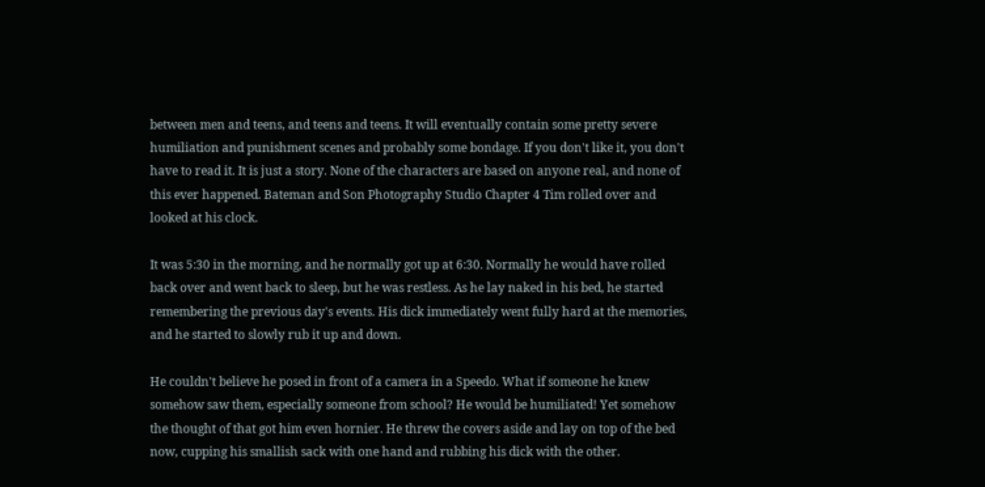between men and teens, and teens and teens. It will eventually contain some pretty severe humiliation and punishment scenes and probably some bondage. If you don't like it, you don't have to read it. It is just a story. None of the characters are based on anyone real, and none of this ever happened. Bateman and Son Photography Studio Chapter 4 Tim rolled over and looked at his clock.

It was 5:30 in the morning, and he normally got up at 6:30. Normally he would have rolled back over and went back to sleep, but he was restless. As he lay naked in his bed, he started remembering the previous day's events. His dick immediately went fully hard at the memories, and he started to slowly rub it up and down.

He couldn't believe he posed in front of a camera in a Speedo. What if someone he knew somehow saw them, especially someone from school? He would be humiliated! Yet somehow the thought of that got him even hornier. He threw the covers aside and lay on top of the bed now, cupping his smallish sack with one hand and rubbing his dick with the other.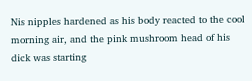Nis nipples hardened as his body reacted to the cool morning air, and the pink mushroom head of his dick was starting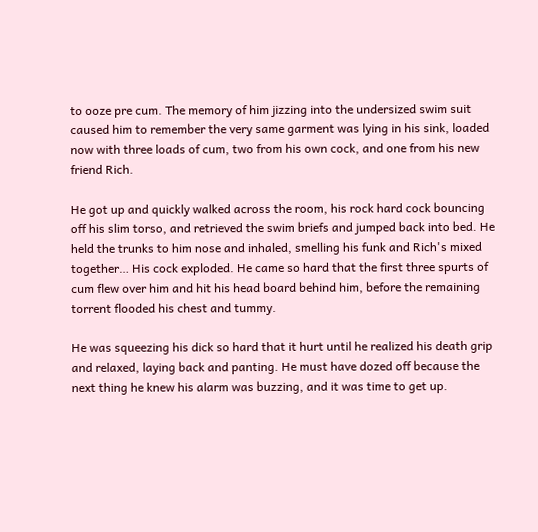to ooze pre cum. The memory of him jizzing into the undersized swim suit caused him to remember the very same garment was lying in his sink, loaded now with three loads of cum, two from his own cock, and one from his new friend Rich.

He got up and quickly walked across the room, his rock hard cock bouncing off his slim torso, and retrieved the swim briefs and jumped back into bed. He held the trunks to him nose and inhaled, smelling his funk and Rich's mixed together… His cock exploded. He came so hard that the first three spurts of cum flew over him and hit his head board behind him, before the remaining torrent flooded his chest and tummy.

He was squeezing his dick so hard that it hurt until he realized his death grip and relaxed, laying back and panting. He must have dozed off because the next thing he knew his alarm was buzzing, and it was time to get up.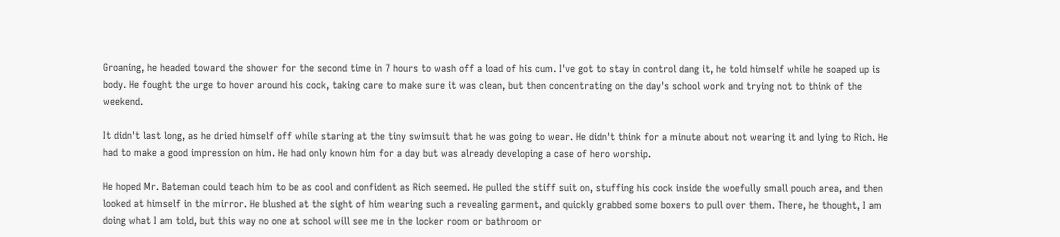Groaning, he headed toward the shower for the second time in 7 hours to wash off a load of his cum. I've got to stay in control dang it, he told himself while he soaped up is body. He fought the urge to hover around his cock, taking care to make sure it was clean, but then concentrating on the day's school work and trying not to think of the weekend.

It didn't last long, as he dried himself off while staring at the tiny swimsuit that he was going to wear. He didn't think for a minute about not wearing it and lying to Rich. He had to make a good impression on him. He had only known him for a day but was already developing a case of hero worship.

He hoped Mr. Bateman could teach him to be as cool and confident as Rich seemed. He pulled the stiff suit on, stuffing his cock inside the woefully small pouch area, and then looked at himself in the mirror. He blushed at the sight of him wearing such a revealing garment, and quickly grabbed some boxers to pull over them. There, he thought, I am doing what I am told, but this way no one at school will see me in the locker room or bathroom or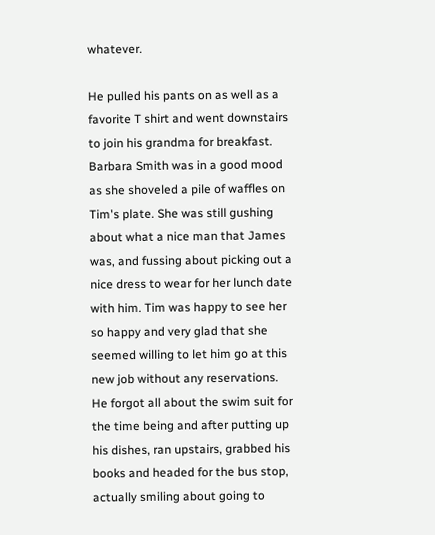whatever.

He pulled his pants on as well as a favorite T shirt and went downstairs to join his grandma for breakfast. Barbara Smith was in a good mood as she shoveled a pile of waffles on Tim's plate. She was still gushing about what a nice man that James was, and fussing about picking out a nice dress to wear for her lunch date with him. Tim was happy to see her so happy and very glad that she seemed willing to let him go at this new job without any reservations. He forgot all about the swim suit for the time being and after putting up his dishes, ran upstairs, grabbed his books and headed for the bus stop, actually smiling about going to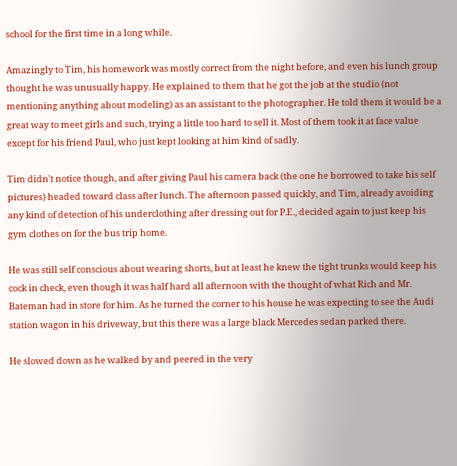school for the first time in a long while.

Amazingly to Tim, his homework was mostly correct from the night before, and even his lunch group thought he was unusually happy. He explained to them that he got the job at the studio (not mentioning anything about modeling) as an assistant to the photographer. He told them it would be a great way to meet girls and such, trying a little too hard to sell it. Most of them took it at face value except for his friend Paul, who just kept looking at him kind of sadly.

Tim didn't notice though, and after giving Paul his camera back (the one he borrowed to take his self pictures) headed toward class after lunch. The afternoon passed quickly, and Tim, already avoiding any kind of detection of his underclothing after dressing out for P.E., decided again to just keep his gym clothes on for the bus trip home.

He was still self conscious about wearing shorts, but at least he knew the tight trunks would keep his cock in check, even though it was half hard all afternoon with the thought of what Rich and Mr. Bateman had in store for him. As he turned the corner to his house he was expecting to see the Audi station wagon in his driveway, but this there was a large black Mercedes sedan parked there.

He slowed down as he walked by and peered in the very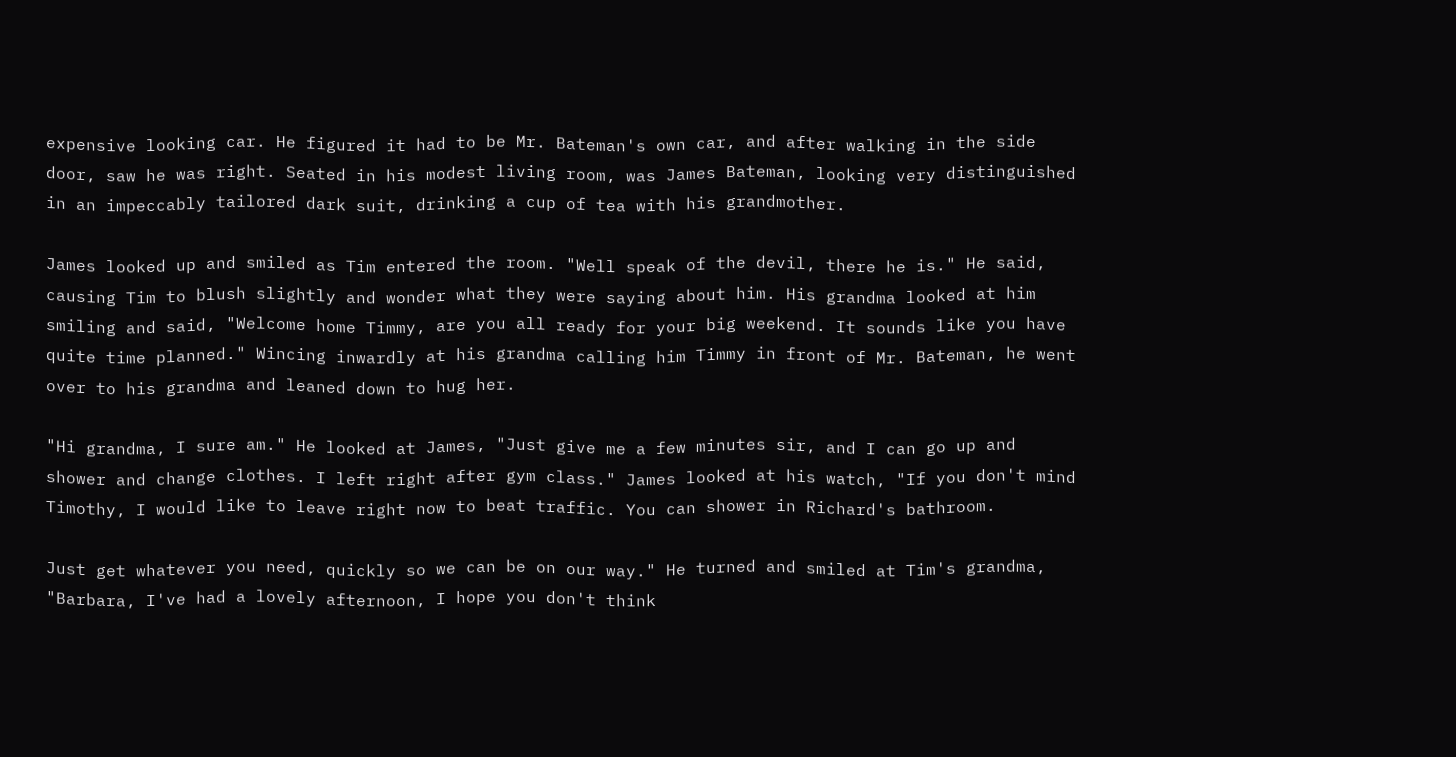expensive looking car. He figured it had to be Mr. Bateman's own car, and after walking in the side door, saw he was right. Seated in his modest living room, was James Bateman, looking very distinguished in an impeccably tailored dark suit, drinking a cup of tea with his grandmother.

James looked up and smiled as Tim entered the room. "Well speak of the devil, there he is." He said, causing Tim to blush slightly and wonder what they were saying about him. His grandma looked at him smiling and said, "Welcome home Timmy, are you all ready for your big weekend. It sounds like you have quite time planned." Wincing inwardly at his grandma calling him Timmy in front of Mr. Bateman, he went over to his grandma and leaned down to hug her.

"Hi grandma, I sure am." He looked at James, "Just give me a few minutes sir, and I can go up and shower and change clothes. I left right after gym class." James looked at his watch, "If you don't mind Timothy, I would like to leave right now to beat traffic. You can shower in Richard's bathroom.

Just get whatever you need, quickly so we can be on our way." He turned and smiled at Tim's grandma, "Barbara, I've had a lovely afternoon, I hope you don't think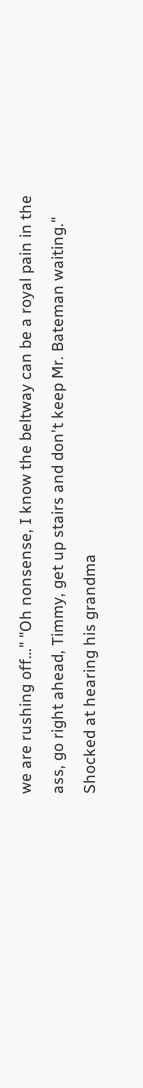we are rushing off…" "Oh nonsense, I know the beltway can be a royal pain in the ass, go right ahead, Timmy, get up stairs and don't keep Mr. Bateman waiting." Shocked at hearing his grandma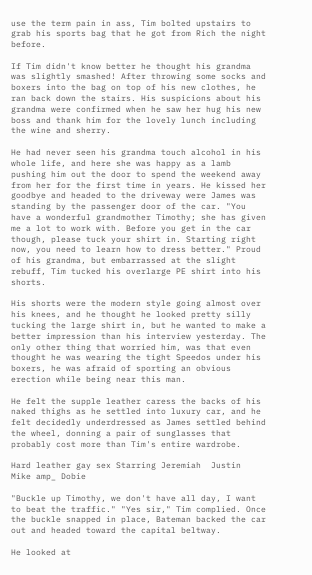use the term pain in ass, Tim bolted upstairs to grab his sports bag that he got from Rich the night before.

If Tim didn't know better he thought his grandma was slightly smashed! After throwing some socks and boxers into the bag on top of his new clothes, he ran back down the stairs. His suspicions about his grandma were confirmed when he saw her hug his new boss and thank him for the lovely lunch including the wine and sherry.

He had never seen his grandma touch alcohol in his whole life, and here she was happy as a lamb pushing him out the door to spend the weekend away from her for the first time in years. He kissed her goodbye and headed to the driveway were James was standing by the passenger door of the car. "You have a wonderful grandmother Timothy; she has given me a lot to work with. Before you get in the car though, please tuck your shirt in. Starting right now, you need to learn how to dress better." Proud of his grandma, but embarrassed at the slight rebuff, Tim tucked his overlarge PE shirt into his shorts.

His shorts were the modern style going almost over his knees, and he thought he looked pretty silly tucking the large shirt in, but he wanted to make a better impression than his interview yesterday. The only other thing that worried him, was that even thought he was wearing the tight Speedos under his boxers, he was afraid of sporting an obvious erection while being near this man.

He felt the supple leather caress the backs of his naked thighs as he settled into luxury car, and he felt decidedly underdressed as James settled behind the wheel, donning a pair of sunglasses that probably cost more than Tim's entire wardrobe.

Hard leather gay sex Starring Jeremiah  Justin  Mike amp_ Dobie

"Buckle up Timothy, we don't have all day, I want to beat the traffic." "Yes sir," Tim complied. Once the buckle snapped in place, Bateman backed the car out and headed toward the capital beltway.

He looked at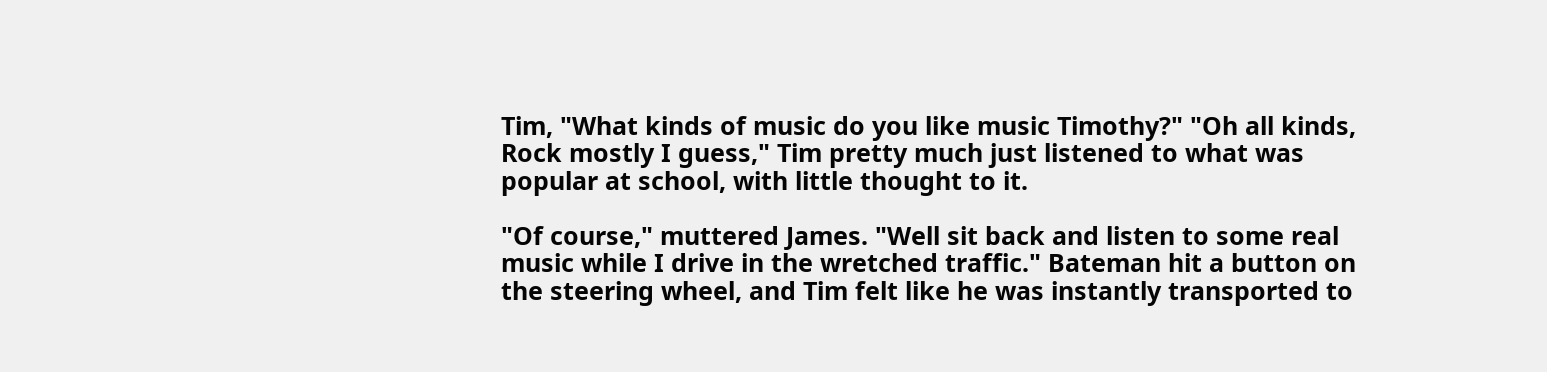Tim, "What kinds of music do you like music Timothy?" "Oh all kinds, Rock mostly I guess," Tim pretty much just listened to what was popular at school, with little thought to it.

"Of course," muttered James. "Well sit back and listen to some real music while I drive in the wretched traffic." Bateman hit a button on the steering wheel, and Tim felt like he was instantly transported to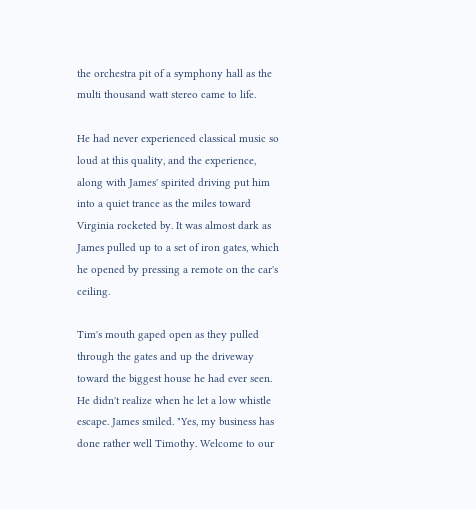the orchestra pit of a symphony hall as the multi thousand watt stereo came to life.

He had never experienced classical music so loud at this quality, and the experience, along with James' spirited driving put him into a quiet trance as the miles toward Virginia rocketed by. It was almost dark as James pulled up to a set of iron gates, which he opened by pressing a remote on the car's ceiling.

Tim's mouth gaped open as they pulled through the gates and up the driveway toward the biggest house he had ever seen. He didn't realize when he let a low whistle escape. James smiled. "Yes, my business has done rather well Timothy. Welcome to our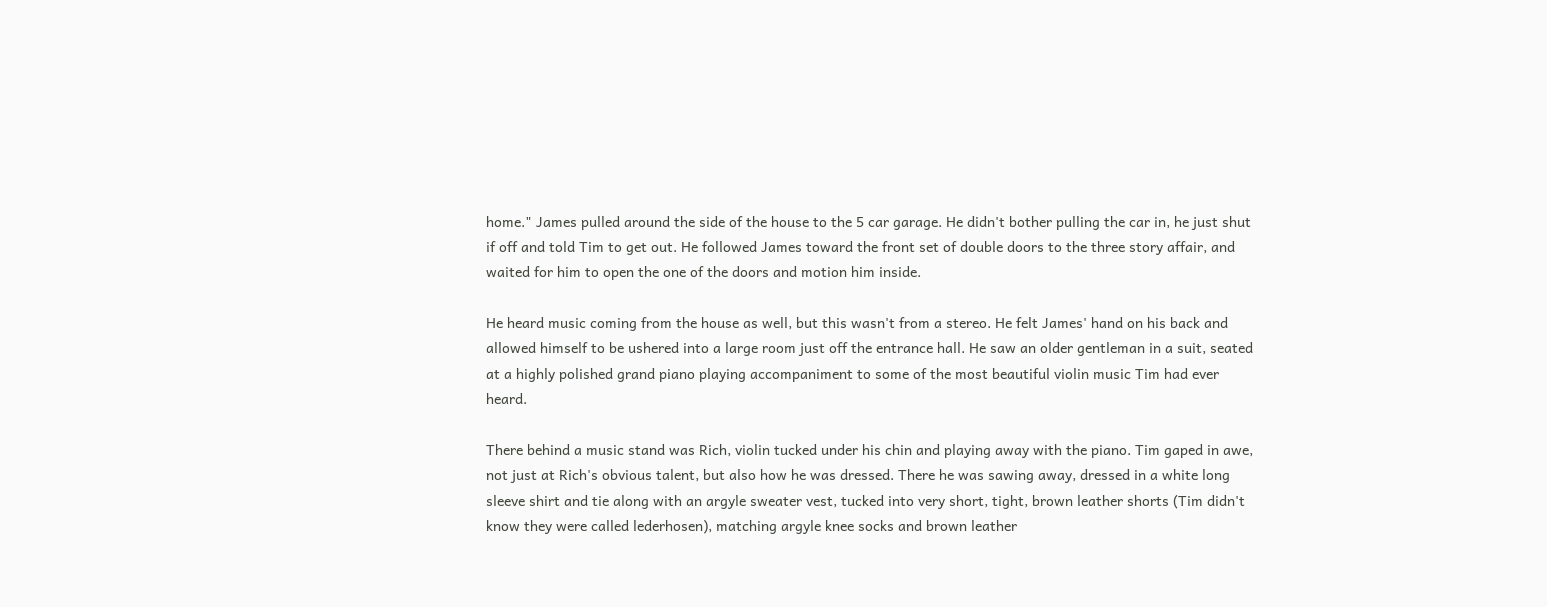home." James pulled around the side of the house to the 5 car garage. He didn't bother pulling the car in, he just shut if off and told Tim to get out. He followed James toward the front set of double doors to the three story affair, and waited for him to open the one of the doors and motion him inside.

He heard music coming from the house as well, but this wasn't from a stereo. He felt James' hand on his back and allowed himself to be ushered into a large room just off the entrance hall. He saw an older gentleman in a suit, seated at a highly polished grand piano playing accompaniment to some of the most beautiful violin music Tim had ever heard.

There behind a music stand was Rich, violin tucked under his chin and playing away with the piano. Tim gaped in awe, not just at Rich's obvious talent, but also how he was dressed. There he was sawing away, dressed in a white long sleeve shirt and tie along with an argyle sweater vest, tucked into very short, tight, brown leather shorts (Tim didn't know they were called lederhosen), matching argyle knee socks and brown leather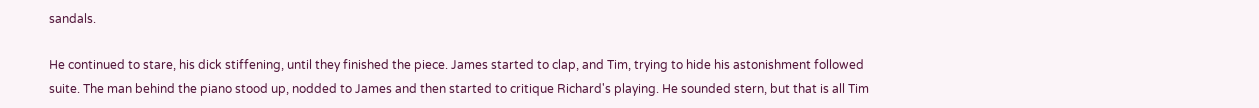sandals.

He continued to stare, his dick stiffening, until they finished the piece. James started to clap, and Tim, trying to hide his astonishment followed suite. The man behind the piano stood up, nodded to James and then started to critique Richard's playing. He sounded stern, but that is all Tim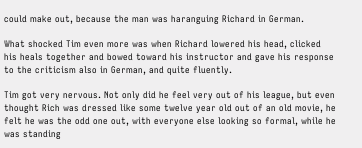could make out, because the man was haranguing Richard in German.

What shocked Tim even more was when Richard lowered his head, clicked his heals together and bowed toward his instructor and gave his response to the criticism also in German, and quite fluently.

Tim got very nervous. Not only did he feel very out of his league, but even thought Rich was dressed like some twelve year old out of an old movie, he felt he was the odd one out, with everyone else looking so formal, while he was standing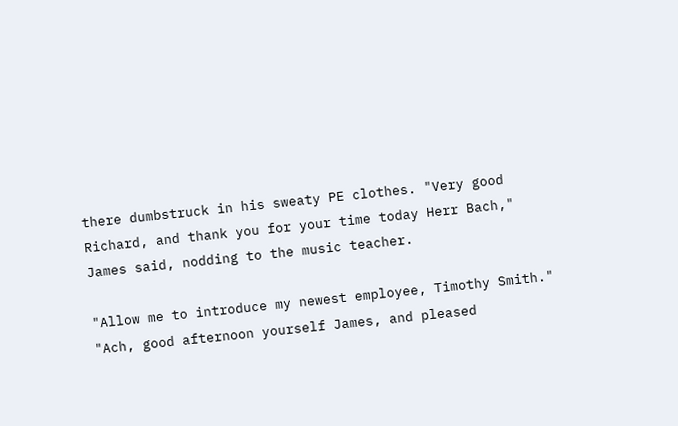there dumbstruck in his sweaty PE clothes. "Very good Richard, and thank you for your time today Herr Bach," James said, nodding to the music teacher.

"Allow me to introduce my newest employee, Timothy Smith." "Ach, good afternoon yourself James, and pleased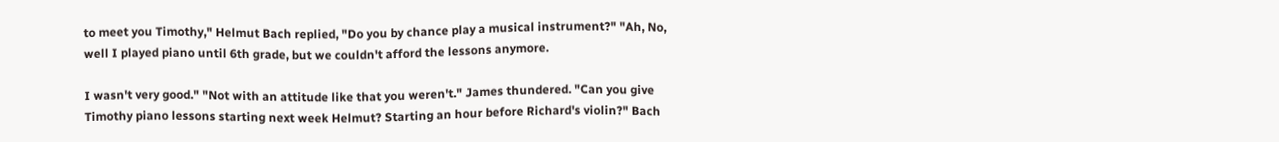to meet you Timothy," Helmut Bach replied, "Do you by chance play a musical instrument?" "Ah, No, well I played piano until 6th grade, but we couldn't afford the lessons anymore.

I wasn't very good." "Not with an attitude like that you weren't." James thundered. "Can you give Timothy piano lessons starting next week Helmut? Starting an hour before Richard's violin?" Bach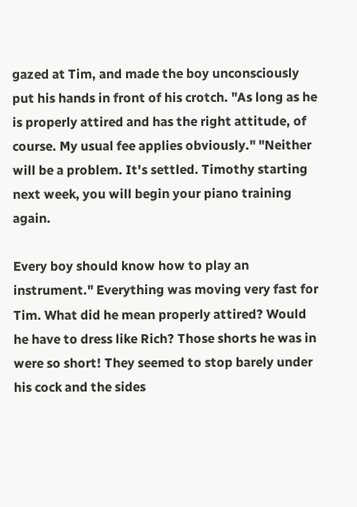gazed at Tim, and made the boy unconsciously put his hands in front of his crotch. "As long as he is properly attired and has the right attitude, of course. My usual fee applies obviously." "Neither will be a problem. It's settled. Timothy starting next week, you will begin your piano training again.

Every boy should know how to play an instrument." Everything was moving very fast for Tim. What did he mean properly attired? Would he have to dress like Rich? Those shorts he was in were so short! They seemed to stop barely under his cock and the sides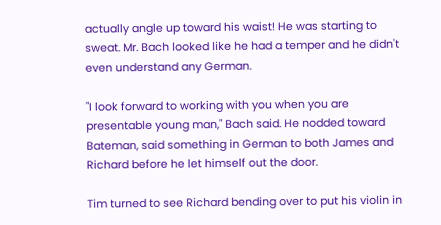actually angle up toward his waist! He was starting to sweat. Mr. Bach looked like he had a temper and he didn't even understand any German.

"I look forward to working with you when you are presentable young man," Bach said. He nodded toward Bateman, said something in German to both James and Richard before he let himself out the door.

Tim turned to see Richard bending over to put his violin in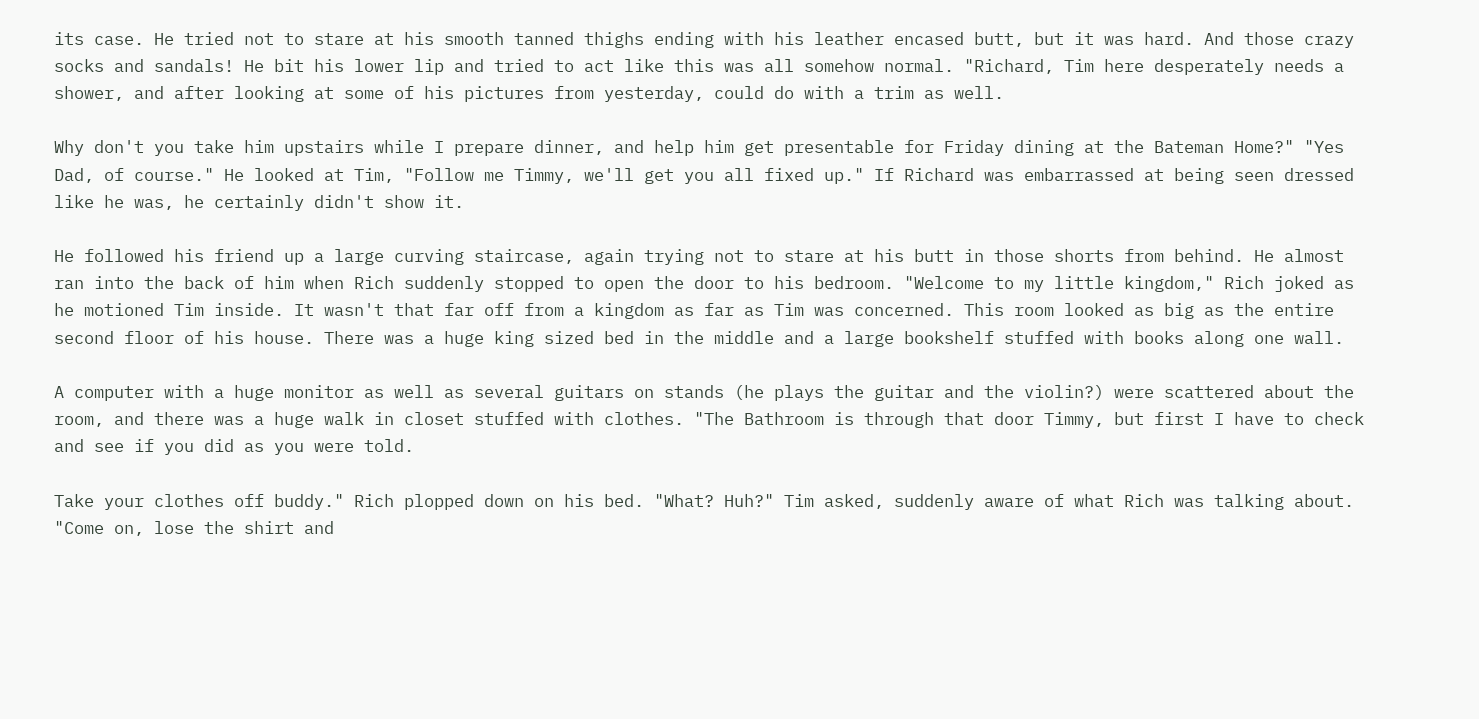its case. He tried not to stare at his smooth tanned thighs ending with his leather encased butt, but it was hard. And those crazy socks and sandals! He bit his lower lip and tried to act like this was all somehow normal. "Richard, Tim here desperately needs a shower, and after looking at some of his pictures from yesterday, could do with a trim as well.

Why don't you take him upstairs while I prepare dinner, and help him get presentable for Friday dining at the Bateman Home?" "Yes Dad, of course." He looked at Tim, "Follow me Timmy, we'll get you all fixed up." If Richard was embarrassed at being seen dressed like he was, he certainly didn't show it.

He followed his friend up a large curving staircase, again trying not to stare at his butt in those shorts from behind. He almost ran into the back of him when Rich suddenly stopped to open the door to his bedroom. "Welcome to my little kingdom," Rich joked as he motioned Tim inside. It wasn't that far off from a kingdom as far as Tim was concerned. This room looked as big as the entire second floor of his house. There was a huge king sized bed in the middle and a large bookshelf stuffed with books along one wall.

A computer with a huge monitor as well as several guitars on stands (he plays the guitar and the violin?) were scattered about the room, and there was a huge walk in closet stuffed with clothes. "The Bathroom is through that door Timmy, but first I have to check and see if you did as you were told.

Take your clothes off buddy." Rich plopped down on his bed. "What? Huh?" Tim asked, suddenly aware of what Rich was talking about. "Come on, lose the shirt and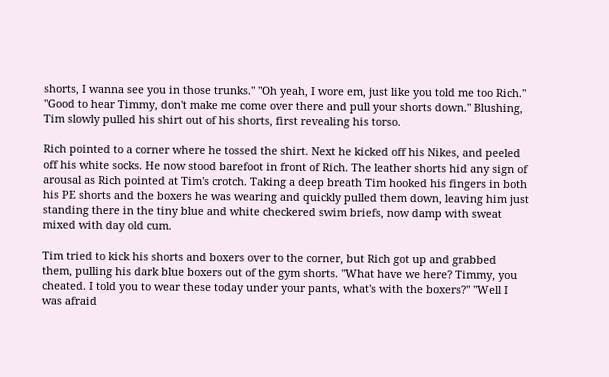shorts, I wanna see you in those trunks." "Oh yeah, I wore em, just like you told me too Rich." "Good to hear Timmy, don't make me come over there and pull your shorts down." Blushing, Tim slowly pulled his shirt out of his shorts, first revealing his torso.

Rich pointed to a corner where he tossed the shirt. Next he kicked off his Nikes, and peeled off his white socks. He now stood barefoot in front of Rich. The leather shorts hid any sign of arousal as Rich pointed at Tim's crotch. Taking a deep breath Tim hooked his fingers in both his PE shorts and the boxers he was wearing and quickly pulled them down, leaving him just standing there in the tiny blue and white checkered swim briefs, now damp with sweat mixed with day old cum.

Tim tried to kick his shorts and boxers over to the corner, but Rich got up and grabbed them, pulling his dark blue boxers out of the gym shorts. "What have we here? Timmy, you cheated. I told you to wear these today under your pants, what's with the boxers?" "Well I was afraid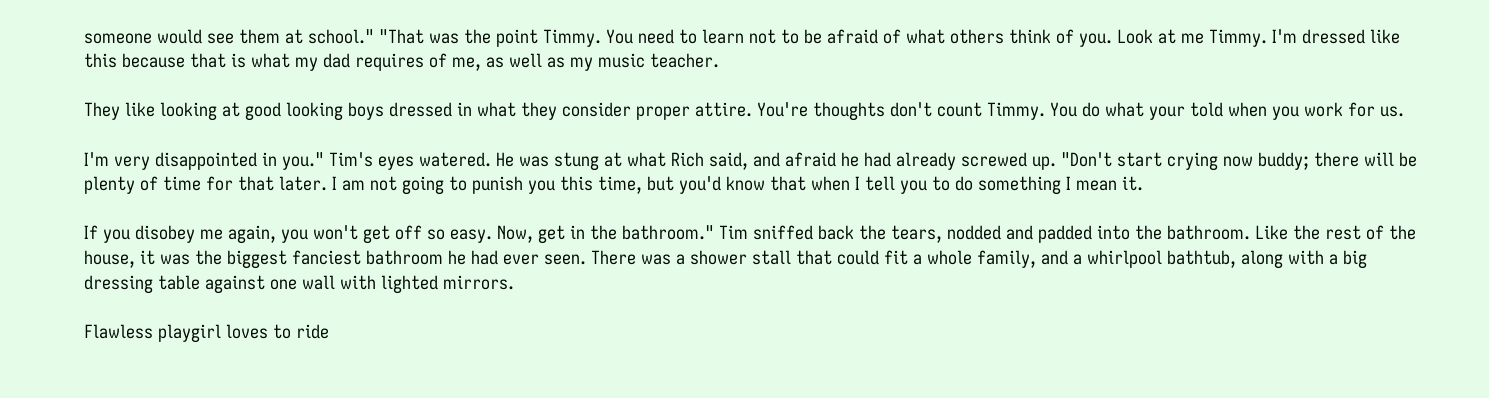someone would see them at school." "That was the point Timmy. You need to learn not to be afraid of what others think of you. Look at me Timmy. I'm dressed like this because that is what my dad requires of me, as well as my music teacher.

They like looking at good looking boys dressed in what they consider proper attire. You're thoughts don't count Timmy. You do what your told when you work for us.

I'm very disappointed in you." Tim's eyes watered. He was stung at what Rich said, and afraid he had already screwed up. "Don't start crying now buddy; there will be plenty of time for that later. I am not going to punish you this time, but you'd know that when I tell you to do something I mean it.

If you disobey me again, you won't get off so easy. Now, get in the bathroom." Tim sniffed back the tears, nodded and padded into the bathroom. Like the rest of the house, it was the biggest fanciest bathroom he had ever seen. There was a shower stall that could fit a whole family, and a whirlpool bathtub, along with a big dressing table against one wall with lighted mirrors.

Flawless playgirl loves to ride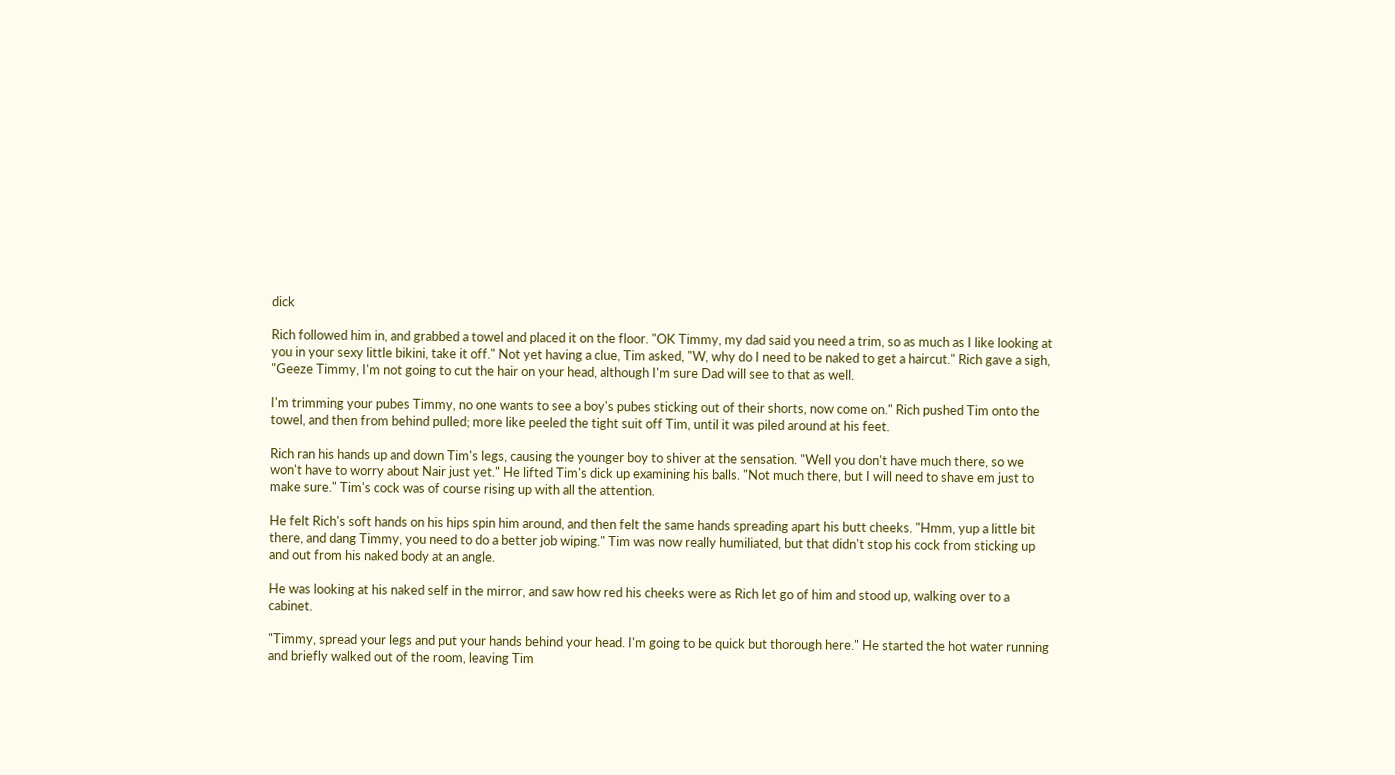dick

Rich followed him in, and grabbed a towel and placed it on the floor. "OK Timmy, my dad said you need a trim, so as much as I like looking at you in your sexy little bikini, take it off." Not yet having a clue, Tim asked, "W, why do I need to be naked to get a haircut." Rich gave a sigh, "Geeze Timmy, I'm not going to cut the hair on your head, although I'm sure Dad will see to that as well.

I'm trimming your pubes Timmy, no one wants to see a boy's pubes sticking out of their shorts, now come on." Rich pushed Tim onto the towel, and then from behind pulled; more like peeled the tight suit off Tim, until it was piled around at his feet.

Rich ran his hands up and down Tim's legs, causing the younger boy to shiver at the sensation. "Well you don't have much there, so we won't have to worry about Nair just yet." He lifted Tim's dick up examining his balls. "Not much there, but I will need to shave em just to make sure." Tim's cock was of course rising up with all the attention.

He felt Rich's soft hands on his hips spin him around, and then felt the same hands spreading apart his butt cheeks. "Hmm, yup a little bit there, and dang Timmy, you need to do a better job wiping." Tim was now really humiliated, but that didn't stop his cock from sticking up and out from his naked body at an angle.

He was looking at his naked self in the mirror, and saw how red his cheeks were as Rich let go of him and stood up, walking over to a cabinet.

"Timmy, spread your legs and put your hands behind your head. I'm going to be quick but thorough here." He started the hot water running and briefly walked out of the room, leaving Tim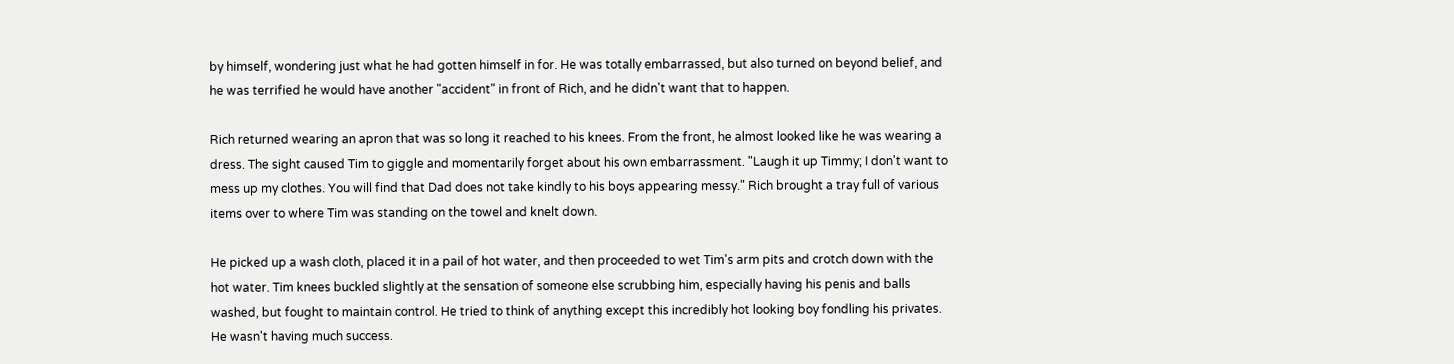by himself, wondering just what he had gotten himself in for. He was totally embarrassed, but also turned on beyond belief, and he was terrified he would have another "accident" in front of Rich, and he didn't want that to happen.

Rich returned wearing an apron that was so long it reached to his knees. From the front, he almost looked like he was wearing a dress. The sight caused Tim to giggle and momentarily forget about his own embarrassment. "Laugh it up Timmy; I don't want to mess up my clothes. You will find that Dad does not take kindly to his boys appearing messy." Rich brought a tray full of various items over to where Tim was standing on the towel and knelt down.

He picked up a wash cloth, placed it in a pail of hot water, and then proceeded to wet Tim's arm pits and crotch down with the hot water. Tim knees buckled slightly at the sensation of someone else scrubbing him, especially having his penis and balls washed, but fought to maintain control. He tried to think of anything except this incredibly hot looking boy fondling his privates. He wasn't having much success.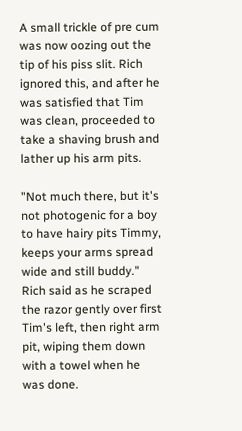A small trickle of pre cum was now oozing out the tip of his piss slit. Rich ignored this, and after he was satisfied that Tim was clean, proceeded to take a shaving brush and lather up his arm pits.

"Not much there, but it's not photogenic for a boy to have hairy pits Timmy, keeps your arms spread wide and still buddy." Rich said as he scraped the razor gently over first Tim's left, then right arm pit, wiping them down with a towel when he was done.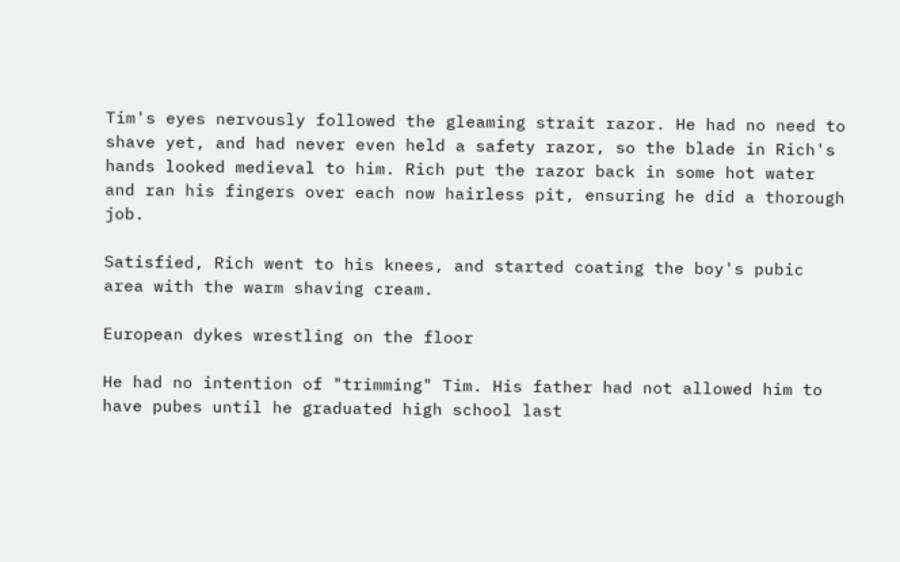Tim's eyes nervously followed the gleaming strait razor. He had no need to shave yet, and had never even held a safety razor, so the blade in Rich's hands looked medieval to him. Rich put the razor back in some hot water and ran his fingers over each now hairless pit, ensuring he did a thorough job.

Satisfied, Rich went to his knees, and started coating the boy's pubic area with the warm shaving cream.

European dykes wrestling on the floor

He had no intention of "trimming" Tim. His father had not allowed him to have pubes until he graduated high school last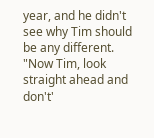year, and he didn't see why Tim should be any different. "Now Tim, look straight ahead and don't'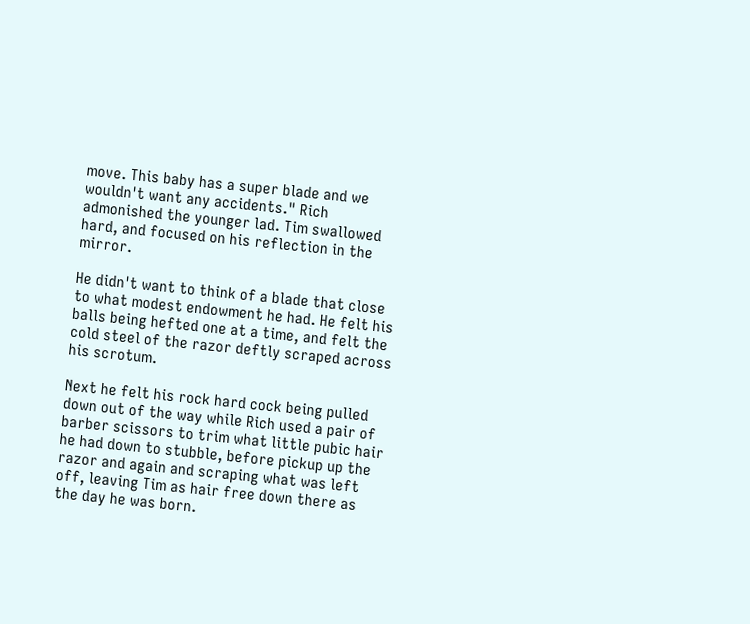move. This baby has a super blade and we wouldn't want any accidents." Rich admonished the younger lad. Tim swallowed hard, and focused on his reflection in the mirror.

He didn't want to think of a blade that close to what modest endowment he had. He felt his balls being hefted one at a time, and felt the cold steel of the razor deftly scraped across his scrotum.

Next he felt his rock hard cock being pulled down out of the way while Rich used a pair of barber scissors to trim what little pubic hair he had down to stubble, before pickup up the razor and again and scraping what was left off, leaving Tim as hair free down there as the day he was born.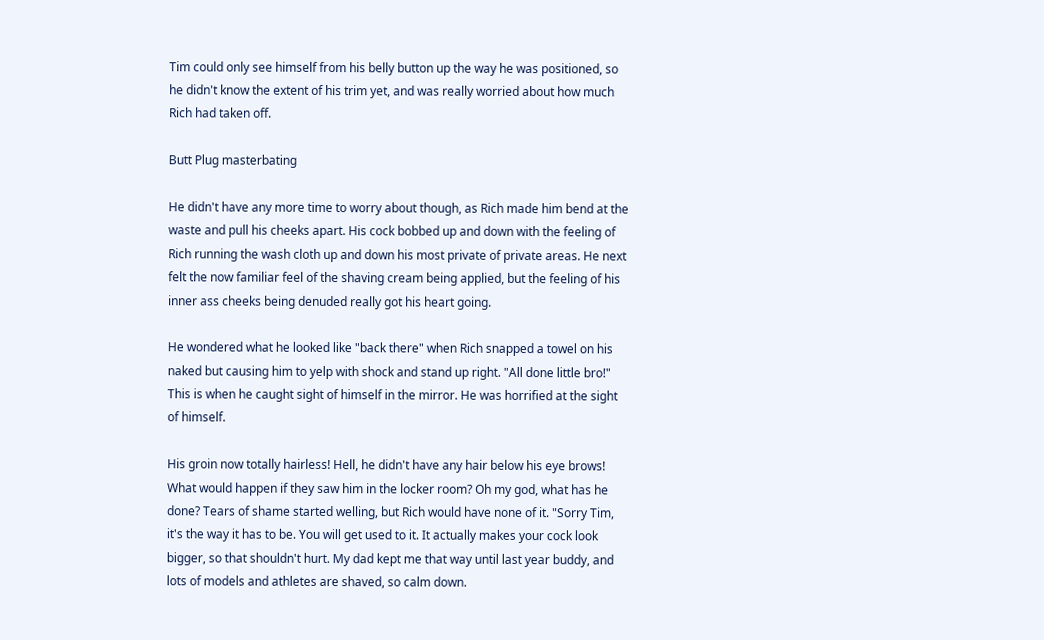Tim could only see himself from his belly button up the way he was positioned, so he didn't know the extent of his trim yet, and was really worried about how much Rich had taken off.

Butt Plug masterbating

He didn't have any more time to worry about though, as Rich made him bend at the waste and pull his cheeks apart. His cock bobbed up and down with the feeling of Rich running the wash cloth up and down his most private of private areas. He next felt the now familiar feel of the shaving cream being applied, but the feeling of his inner ass cheeks being denuded really got his heart going.

He wondered what he looked like "back there" when Rich snapped a towel on his naked but causing him to yelp with shock and stand up right. "All done little bro!" This is when he caught sight of himself in the mirror. He was horrified at the sight of himself.

His groin now totally hairless! Hell, he didn't have any hair below his eye brows! What would happen if they saw him in the locker room? Oh my god, what has he done? Tears of shame started welling, but Rich would have none of it. "Sorry Tim, it's the way it has to be. You will get used to it. It actually makes your cock look bigger, so that shouldn't hurt. My dad kept me that way until last year buddy, and lots of models and athletes are shaved, so calm down.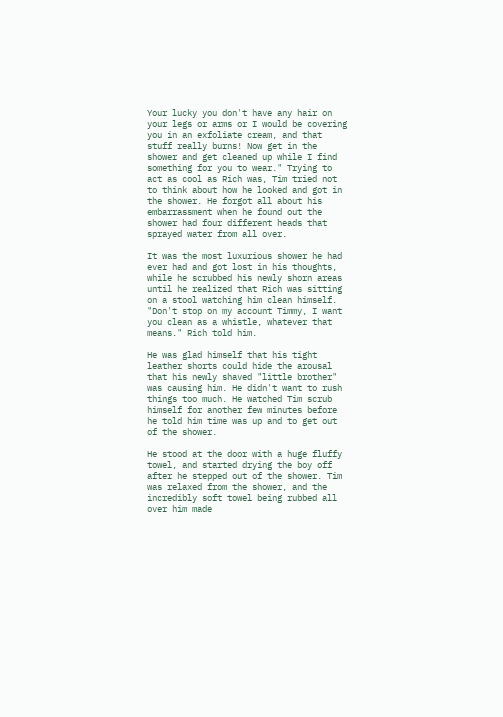Your lucky you don't have any hair on your legs or arms or I would be covering you in an exfoliate cream, and that stuff really burns! Now get in the shower and get cleaned up while I find something for you to wear." Trying to act as cool as Rich was, Tim tried not to think about how he looked and got in the shower. He forgot all about his embarrassment when he found out the shower had four different heads that sprayed water from all over.

It was the most luxurious shower he had ever had and got lost in his thoughts, while he scrubbed his newly shorn areas until he realized that Rich was sitting on a stool watching him clean himself. "Don't stop on my account Timmy, I want you clean as a whistle, whatever that means." Rich told him.

He was glad himself that his tight leather shorts could hide the arousal that his newly shaved "little brother" was causing him. He didn't want to rush things too much. He watched Tim scrub himself for another few minutes before he told him time was up and to get out of the shower.

He stood at the door with a huge fluffy towel, and started drying the boy off after he stepped out of the shower. Tim was relaxed from the shower, and the incredibly soft towel being rubbed all over him made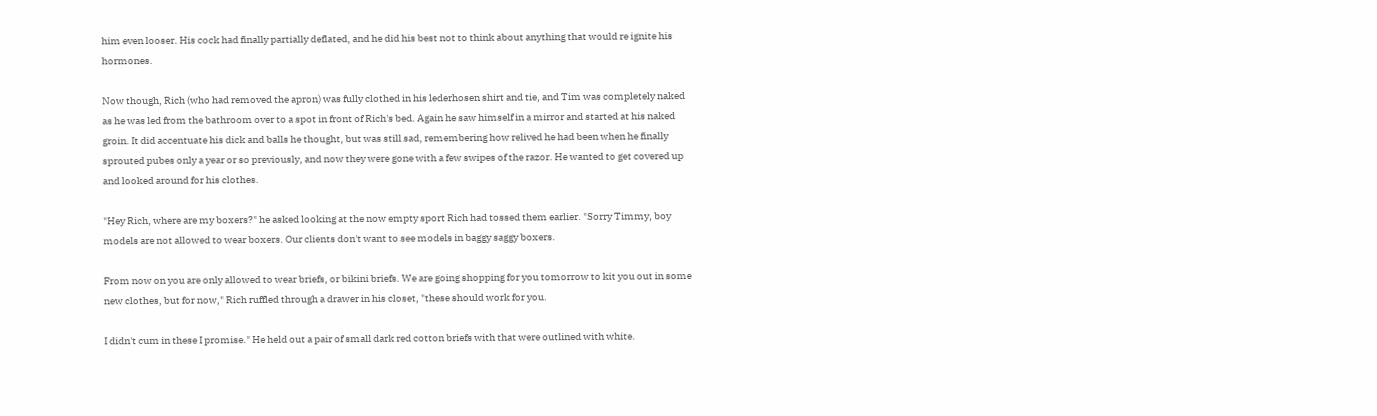him even looser. His cock had finally partially deflated, and he did his best not to think about anything that would re ignite his hormones.

Now though, Rich (who had removed the apron) was fully clothed in his lederhosen shirt and tie, and Tim was completely naked as he was led from the bathroom over to a spot in front of Rich's bed. Again he saw himself in a mirror and started at his naked groin. It did accentuate his dick and balls he thought, but was still sad, remembering how relived he had been when he finally sprouted pubes only a year or so previously, and now they were gone with a few swipes of the razor. He wanted to get covered up and looked around for his clothes.

"Hey Rich, where are my boxers?" he asked looking at the now empty sport Rich had tossed them earlier. "Sorry Timmy, boy models are not allowed to wear boxers. Our clients don't want to see models in baggy saggy boxers.

From now on you are only allowed to wear briefs, or bikini briefs. We are going shopping for you tomorrow to kit you out in some new clothes, but for now," Rich ruffled through a drawer in his closet, "these should work for you.

I didn't cum in these I promise." He held out a pair of small dark red cotton briefs with that were outlined with white.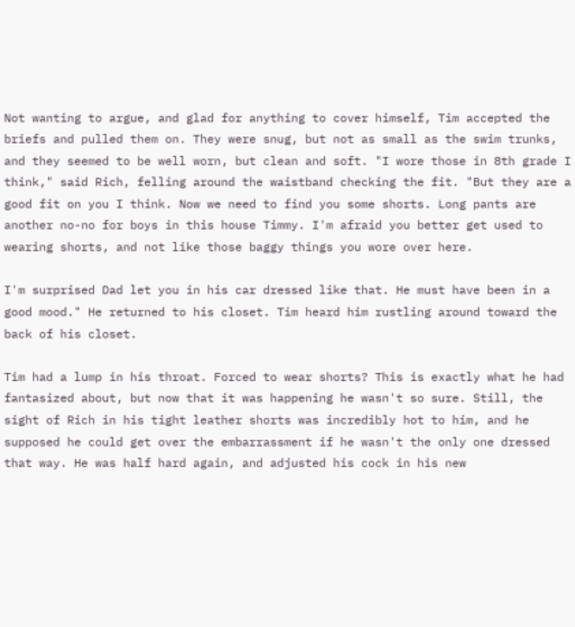Not wanting to argue, and glad for anything to cover himself, Tim accepted the briefs and pulled them on. They were snug, but not as small as the swim trunks, and they seemed to be well worn, but clean and soft. "I wore those in 8th grade I think," said Rich, felling around the waistband checking the fit. "But they are a good fit on you I think. Now we need to find you some shorts. Long pants are another no-no for boys in this house Timmy. I'm afraid you better get used to wearing shorts, and not like those baggy things you wore over here.

I'm surprised Dad let you in his car dressed like that. He must have been in a good mood." He returned to his closet. Tim heard him rustling around toward the back of his closet.

Tim had a lump in his throat. Forced to wear shorts? This is exactly what he had fantasized about, but now that it was happening he wasn't so sure. Still, the sight of Rich in his tight leather shorts was incredibly hot to him, and he supposed he could get over the embarrassment if he wasn't the only one dressed that way. He was half hard again, and adjusted his cock in his new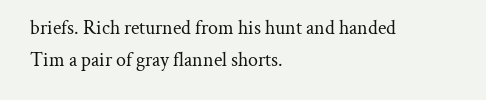briefs. Rich returned from his hunt and handed Tim a pair of gray flannel shorts.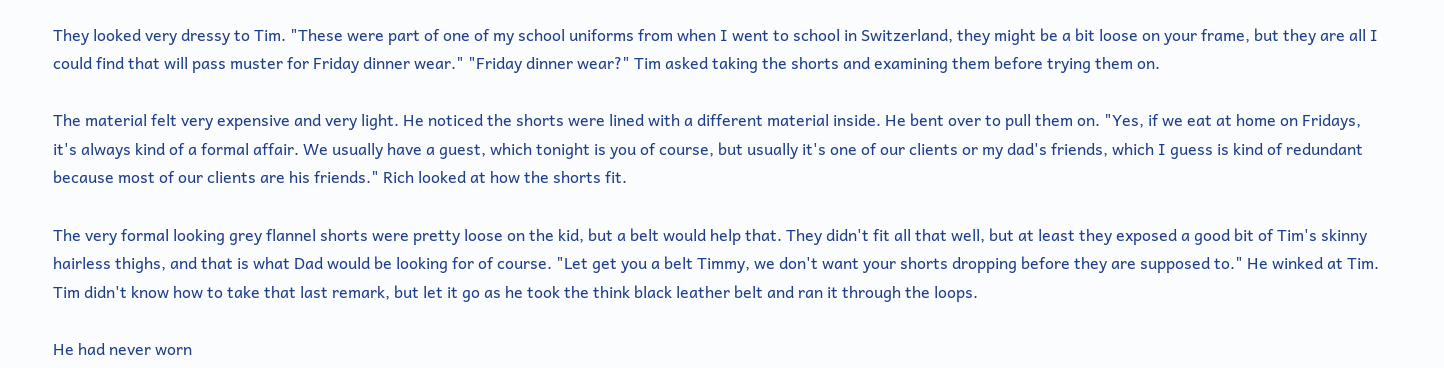They looked very dressy to Tim. "These were part of one of my school uniforms from when I went to school in Switzerland, they might be a bit loose on your frame, but they are all I could find that will pass muster for Friday dinner wear." "Friday dinner wear?" Tim asked taking the shorts and examining them before trying them on.

The material felt very expensive and very light. He noticed the shorts were lined with a different material inside. He bent over to pull them on. "Yes, if we eat at home on Fridays, it's always kind of a formal affair. We usually have a guest, which tonight is you of course, but usually it's one of our clients or my dad's friends, which I guess is kind of redundant because most of our clients are his friends." Rich looked at how the shorts fit.

The very formal looking grey flannel shorts were pretty loose on the kid, but a belt would help that. They didn't fit all that well, but at least they exposed a good bit of Tim's skinny hairless thighs, and that is what Dad would be looking for of course. "Let get you a belt Timmy, we don't want your shorts dropping before they are supposed to." He winked at Tim. Tim didn't know how to take that last remark, but let it go as he took the think black leather belt and ran it through the loops.

He had never worn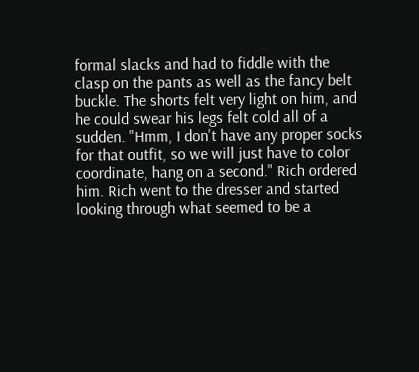formal slacks and had to fiddle with the clasp on the pants as well as the fancy belt buckle. The shorts felt very light on him, and he could swear his legs felt cold all of a sudden. "Hmm, I don't have any proper socks for that outfit, so we will just have to color coordinate, hang on a second." Rich ordered him. Rich went to the dresser and started looking through what seemed to be a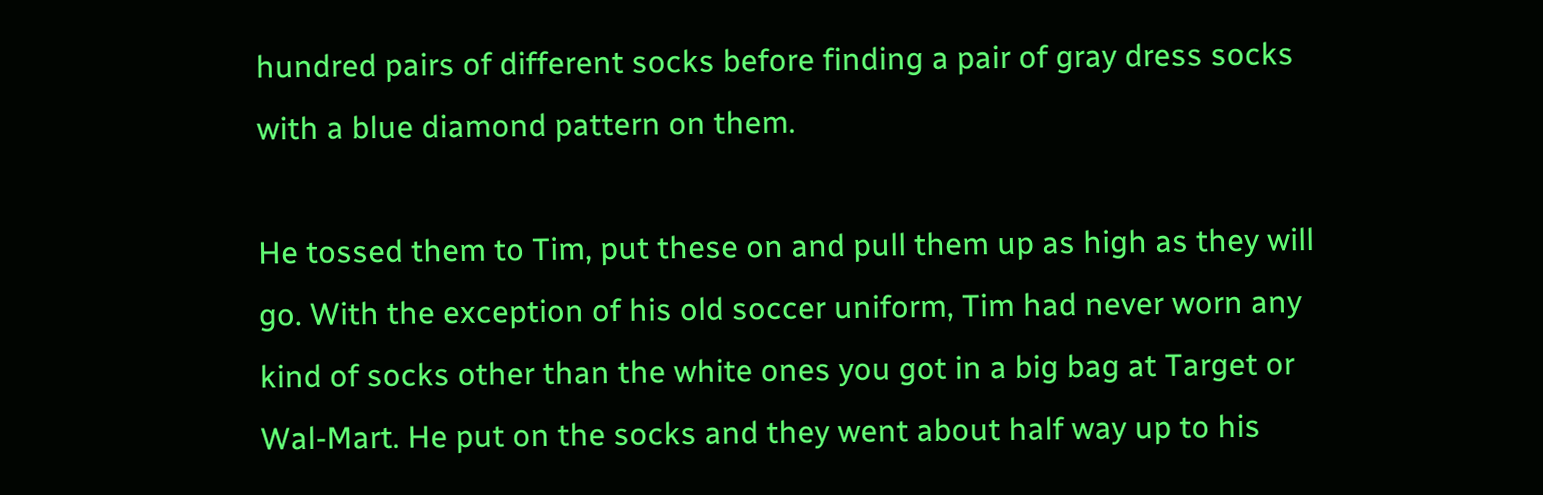hundred pairs of different socks before finding a pair of gray dress socks with a blue diamond pattern on them.

He tossed them to Tim, put these on and pull them up as high as they will go. With the exception of his old soccer uniform, Tim had never worn any kind of socks other than the white ones you got in a big bag at Target or Wal-Mart. He put on the socks and they went about half way up to his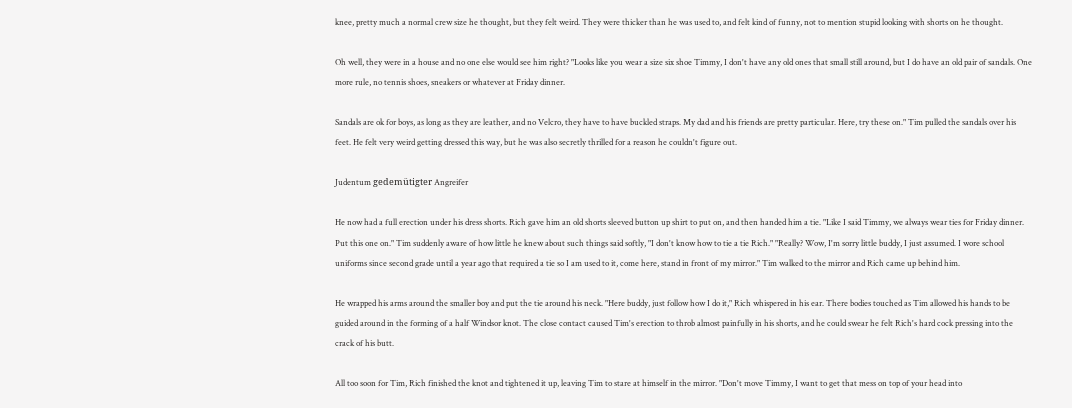knee, pretty much a normal crew size he thought, but they felt weird. They were thicker than he was used to, and felt kind of funny, not to mention stupid looking with shorts on he thought.

Oh well, they were in a house and no one else would see him right? "Looks like you wear a size six shoe Timmy, I don't have any old ones that small still around, but I do have an old pair of sandals. One more rule, no tennis shoes, sneakers or whatever at Friday dinner.

Sandals are ok for boys, as long as they are leather, and no Velcro, they have to have buckled straps. My dad and his friends are pretty particular. Here, try these on." Tim pulled the sandals over his feet. He felt very weird getting dressed this way, but he was also secretly thrilled for a reason he couldn't figure out.

Judentum gedemütigter Angreifer

He now had a full erection under his dress shorts. Rich gave him an old shorts sleeved button up shirt to put on, and then handed him a tie. "Like I said Timmy, we always wear ties for Friday dinner. Put this one on." Tim suddenly aware of how little he knew about such things said softly, "I don't know how to tie a tie Rich." "Really? Wow, I'm sorry little buddy, I just assumed. I wore school uniforms since second grade until a year ago that required a tie so I am used to it, come here, stand in front of my mirror." Tim walked to the mirror and Rich came up behind him.

He wrapped his arms around the smaller boy and put the tie around his neck. "Here buddy, just follow how I do it," Rich whispered in his ear. There bodies touched as Tim allowed his hands to be guided around in the forming of a half Windsor knot. The close contact caused Tim's erection to throb almost painfully in his shorts, and he could swear he felt Rich's hard cock pressing into the crack of his butt.

All too soon for Tim, Rich finished the knot and tightened it up, leaving Tim to stare at himself in the mirror. "Don't move Timmy, I want to get that mess on top of your head into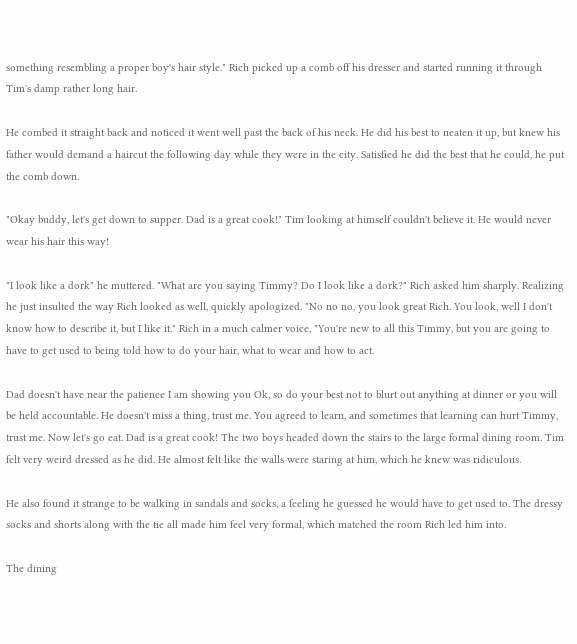something resembling a proper boy's hair style." Rich picked up a comb off his dresser and started running it through Tim's damp rather long hair.

He combed it straight back and noticed it went well past the back of his neck. He did his best to neaten it up, but knew his father would demand a haircut the following day while they were in the city. Satisfied he did the best that he could, he put the comb down.

"Okay buddy, let's get down to supper. Dad is a great cook!" Tim looking at himself couldn't believe it. He would never wear his hair this way!

"I look like a dork" he muttered. "What are you saying Timmy? Do I look like a dork?" Rich asked him sharply. Realizing he just insulted the way Rich looked as well, quickly apologized. "No no no, you look great Rich. You look, well I don't know how to describe it, but I like it." Rich in a much calmer voice, "You're new to all this Timmy, but you are going to have to get used to being told how to do your hair, what to wear and how to act.

Dad doesn't have near the patience I am showing you Ok, so do your best not to blurt out anything at dinner or you will be held accountable. He doesn't miss a thing, trust me. You agreed to learn, and sometimes that learning can hurt Timmy, trust me. Now let's go eat. Dad is a great cook! The two boys headed down the stairs to the large formal dining room. Tim felt very weird dressed as he did. He almost felt like the walls were staring at him, which he knew was ridiculous.

He also found it strange to be walking in sandals and socks, a feeling he guessed he would have to get used to. The dressy socks and shorts along with the tie all made him feel very formal, which matched the room Rich led him into.

The dining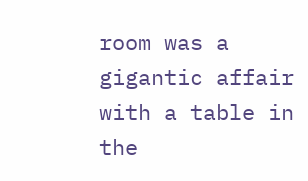room was a gigantic affair with a table in the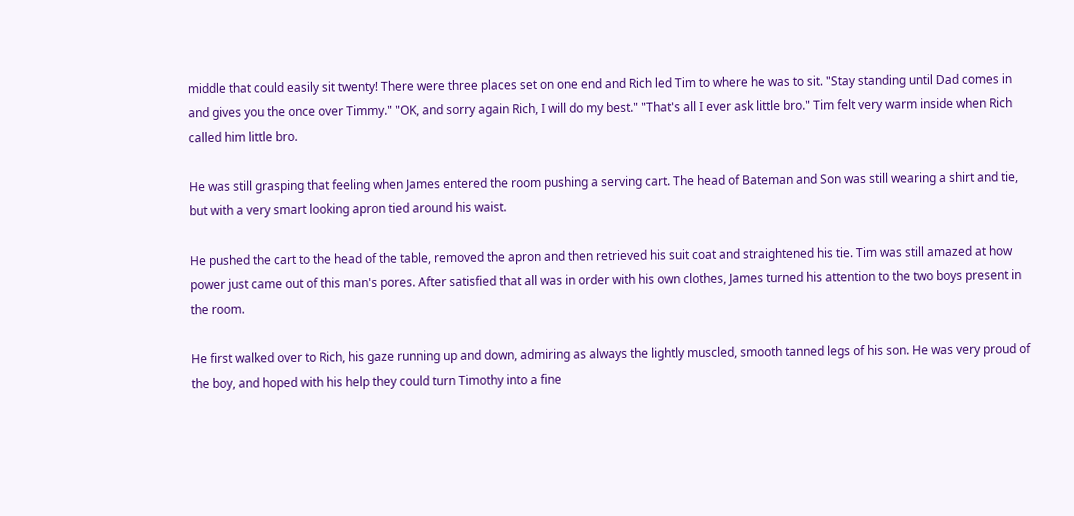middle that could easily sit twenty! There were three places set on one end and Rich led Tim to where he was to sit. "Stay standing until Dad comes in and gives you the once over Timmy." "OK, and sorry again Rich, I will do my best." "That's all I ever ask little bro." Tim felt very warm inside when Rich called him little bro.

He was still grasping that feeling when James entered the room pushing a serving cart. The head of Bateman and Son was still wearing a shirt and tie, but with a very smart looking apron tied around his waist.

He pushed the cart to the head of the table, removed the apron and then retrieved his suit coat and straightened his tie. Tim was still amazed at how power just came out of this man's pores. After satisfied that all was in order with his own clothes, James turned his attention to the two boys present in the room.

He first walked over to Rich, his gaze running up and down, admiring as always the lightly muscled, smooth tanned legs of his son. He was very proud of the boy, and hoped with his help they could turn Timothy into a fine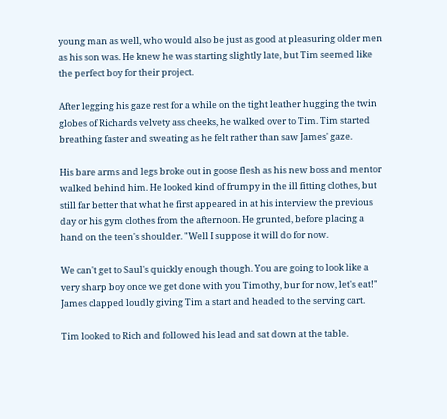young man as well, who would also be just as good at pleasuring older men as his son was. He knew he was starting slightly late, but Tim seemed like the perfect boy for their project.

After legging his gaze rest for a while on the tight leather hugging the twin globes of Richards velvety ass cheeks, he walked over to Tim. Tim started breathing faster and sweating as he felt rather than saw James' gaze.

His bare arms and legs broke out in goose flesh as his new boss and mentor walked behind him. He looked kind of frumpy in the ill fitting clothes, but still far better that what he first appeared in at his interview the previous day or his gym clothes from the afternoon. He grunted, before placing a hand on the teen's shoulder. "Well I suppose it will do for now.

We can't get to Saul's quickly enough though. You are going to look like a very sharp boy once we get done with you Timothy, bur for now, let's eat!" James clapped loudly giving Tim a start and headed to the serving cart.

Tim looked to Rich and followed his lead and sat down at the table.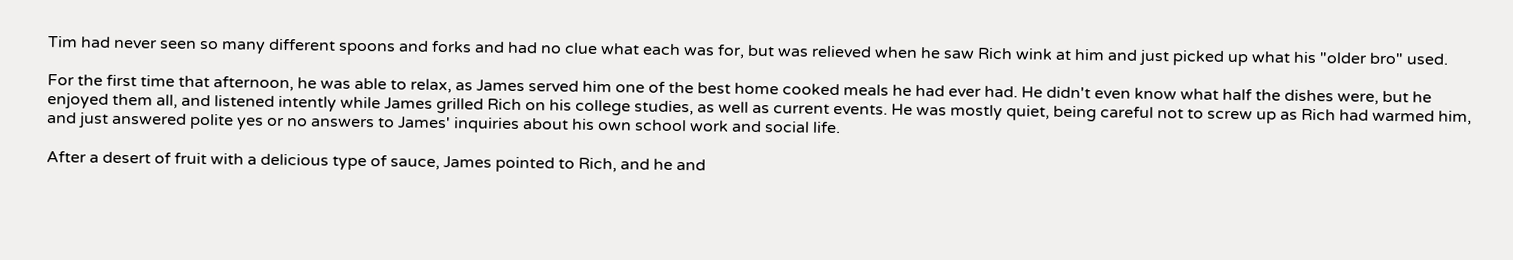Tim had never seen so many different spoons and forks and had no clue what each was for, but was relieved when he saw Rich wink at him and just picked up what his "older bro" used.

For the first time that afternoon, he was able to relax, as James served him one of the best home cooked meals he had ever had. He didn't even know what half the dishes were, but he enjoyed them all, and listened intently while James grilled Rich on his college studies, as well as current events. He was mostly quiet, being careful not to screw up as Rich had warmed him, and just answered polite yes or no answers to James' inquiries about his own school work and social life.

After a desert of fruit with a delicious type of sauce, James pointed to Rich, and he and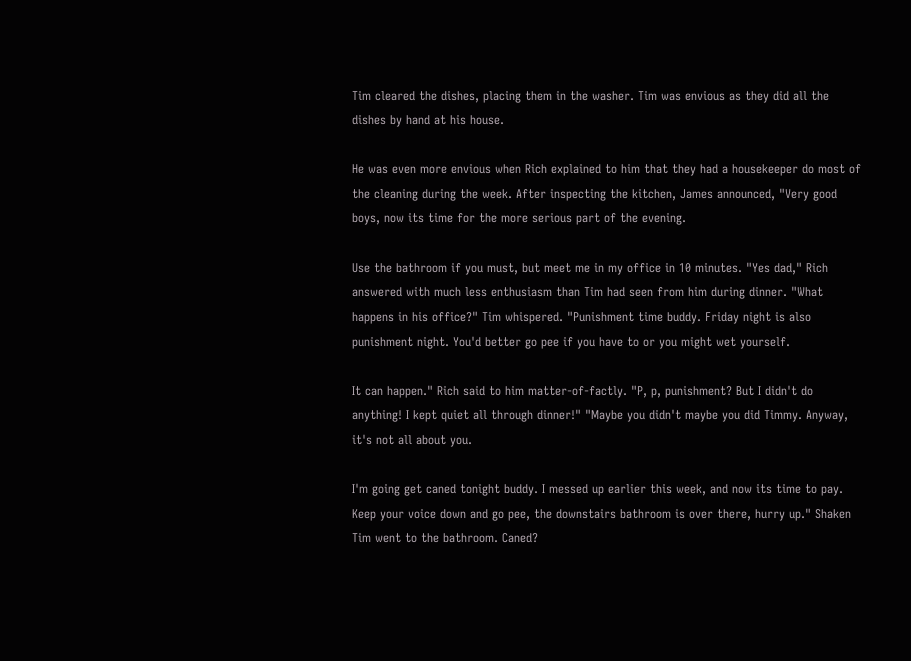Tim cleared the dishes, placing them in the washer. Tim was envious as they did all the dishes by hand at his house.

He was even more envious when Rich explained to him that they had a housekeeper do most of the cleaning during the week. After inspecting the kitchen, James announced, "Very good boys, now its time for the more serious part of the evening.

Use the bathroom if you must, but meet me in my office in 10 minutes. "Yes dad," Rich answered with much less enthusiasm than Tim had seen from him during dinner. "What happens in his office?" Tim whispered. "Punishment time buddy. Friday night is also punishment night. You'd better go pee if you have to or you might wet yourself.

It can happen." Rich said to him matter-of-factly. "P, p, punishment? But I didn't do anything! I kept quiet all through dinner!" "Maybe you didn't maybe you did Timmy. Anyway, it's not all about you.

I'm going get caned tonight buddy. I messed up earlier this week, and now its time to pay. Keep your voice down and go pee, the downstairs bathroom is over there, hurry up." Shaken Tim went to the bathroom. Caned?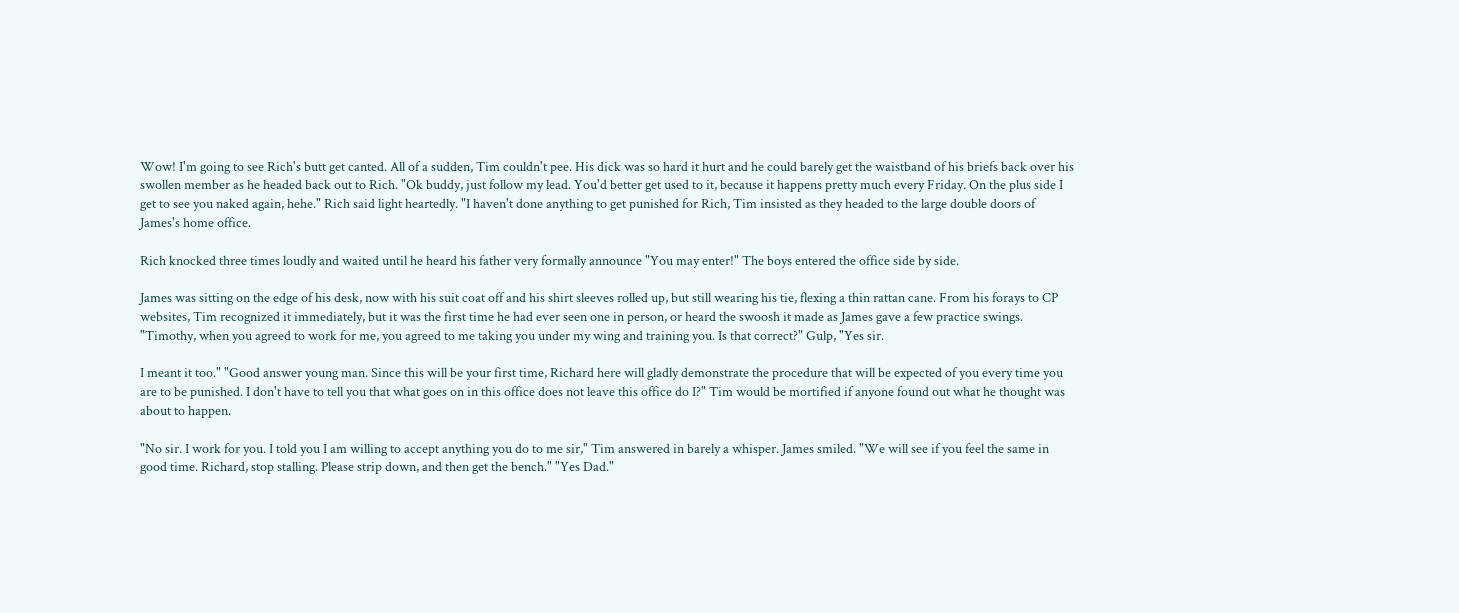Wow! I'm going to see Rich's butt get canted. All of a sudden, Tim couldn't pee. His dick was so hard it hurt and he could barely get the waistband of his briefs back over his swollen member as he headed back out to Rich. "Ok buddy, just follow my lead. You'd better get used to it, because it happens pretty much every Friday. On the plus side I get to see you naked again, hehe." Rich said light heartedly. "I haven't done anything to get punished for Rich, Tim insisted as they headed to the large double doors of James's home office.

Rich knocked three times loudly and waited until he heard his father very formally announce "You may enter!" The boys entered the office side by side.

James was sitting on the edge of his desk, now with his suit coat off and his shirt sleeves rolled up, but still wearing his tie, flexing a thin rattan cane. From his forays to CP websites, Tim recognized it immediately, but it was the first time he had ever seen one in person, or heard the swoosh it made as James gave a few practice swings. "Timothy, when you agreed to work for me, you agreed to me taking you under my wing and training you. Is that correct?" Gulp, "Yes sir.

I meant it too." "Good answer young man. Since this will be your first time, Richard here will gladly demonstrate the procedure that will be expected of you every time you are to be punished. I don't have to tell you that what goes on in this office does not leave this office do I?" Tim would be mortified if anyone found out what he thought was about to happen.

"No sir. I work for you. I told you I am willing to accept anything you do to me sir," Tim answered in barely a whisper. James smiled. "We will see if you feel the same in good time. Richard, stop stalling. Please strip down, and then get the bench." "Yes Dad."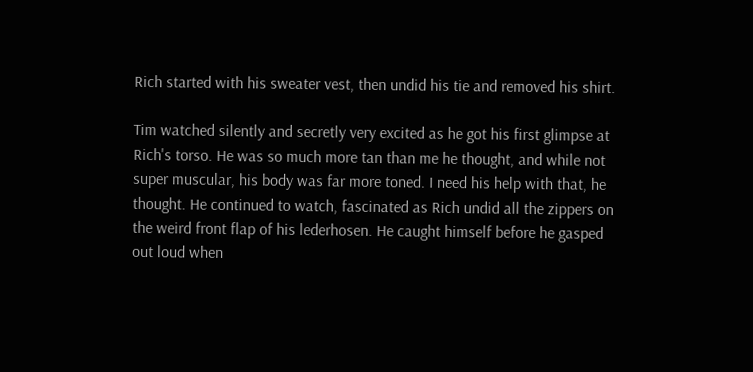Rich started with his sweater vest, then undid his tie and removed his shirt.

Tim watched silently and secretly very excited as he got his first glimpse at Rich's torso. He was so much more tan than me he thought, and while not super muscular, his body was far more toned. I need his help with that, he thought. He continued to watch, fascinated as Rich undid all the zippers on the weird front flap of his lederhosen. He caught himself before he gasped out loud when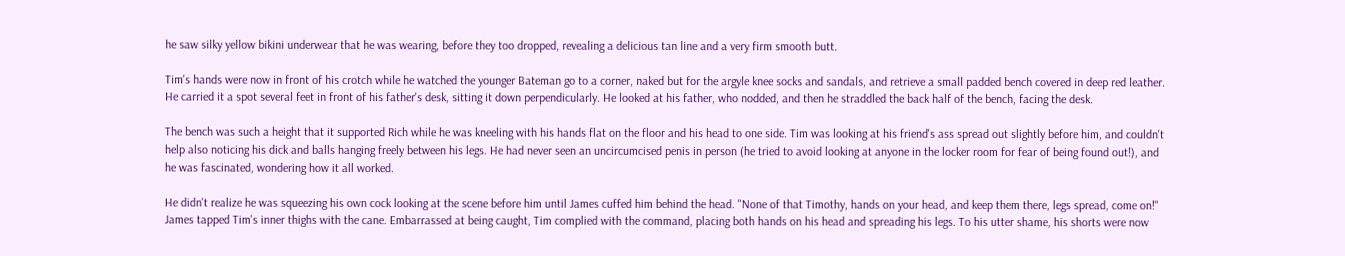he saw silky yellow bikini underwear that he was wearing, before they too dropped, revealing a delicious tan line and a very firm smooth butt.

Tim's hands were now in front of his crotch while he watched the younger Bateman go to a corner, naked but for the argyle knee socks and sandals, and retrieve a small padded bench covered in deep red leather. He carried it a spot several feet in front of his father's desk, sitting it down perpendicularly. He looked at his father, who nodded, and then he straddled the back half of the bench, facing the desk.

The bench was such a height that it supported Rich while he was kneeling with his hands flat on the floor and his head to one side. Tim was looking at his friend's ass spread out slightly before him, and couldn't help also noticing his dick and balls hanging freely between his legs. He had never seen an uncircumcised penis in person (he tried to avoid looking at anyone in the locker room for fear of being found out!), and he was fascinated, wondering how it all worked.

He didn't realize he was squeezing his own cock looking at the scene before him until James cuffed him behind the head. "None of that Timothy, hands on your head, and keep them there, legs spread, come on!" James tapped Tim's inner thighs with the cane. Embarrassed at being caught, Tim complied with the command, placing both hands on his head and spreading his legs. To his utter shame, his shorts were now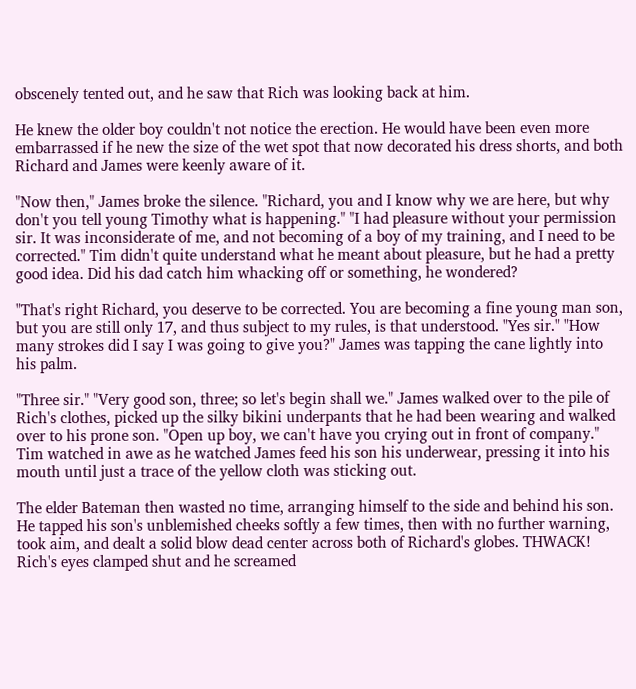obscenely tented out, and he saw that Rich was looking back at him.

He knew the older boy couldn't not notice the erection. He would have been even more embarrassed if he new the size of the wet spot that now decorated his dress shorts, and both Richard and James were keenly aware of it.

"Now then," James broke the silence. "Richard, you and I know why we are here, but why don't you tell young Timothy what is happening." "I had pleasure without your permission sir. It was inconsiderate of me, and not becoming of a boy of my training, and I need to be corrected." Tim didn't quite understand what he meant about pleasure, but he had a pretty good idea. Did his dad catch him whacking off or something, he wondered?

"That's right Richard, you deserve to be corrected. You are becoming a fine young man son, but you are still only 17, and thus subject to my rules, is that understood. "Yes sir." "How many strokes did I say I was going to give you?" James was tapping the cane lightly into his palm.

"Three sir." "Very good son, three; so let's begin shall we." James walked over to the pile of Rich's clothes, picked up the silky bikini underpants that he had been wearing and walked over to his prone son. "Open up boy, we can't have you crying out in front of company." Tim watched in awe as he watched James feed his son his underwear, pressing it into his mouth until just a trace of the yellow cloth was sticking out.

The elder Bateman then wasted no time, arranging himself to the side and behind his son. He tapped his son's unblemished cheeks softly a few times, then with no further warning, took aim, and dealt a solid blow dead center across both of Richard's globes. THWACK! Rich's eyes clamped shut and he screamed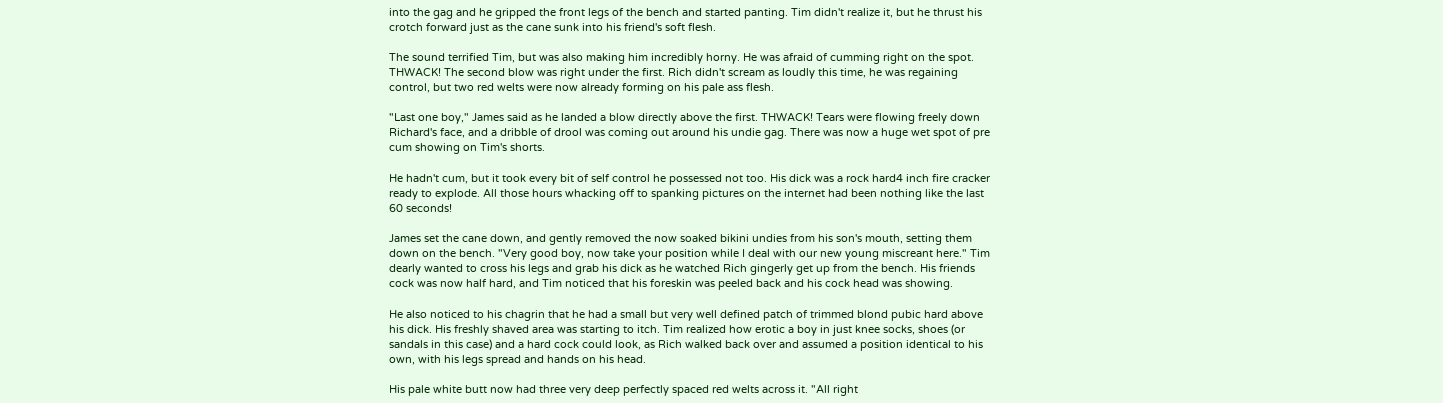into the gag and he gripped the front legs of the bench and started panting. Tim didn't realize it, but he thrust his crotch forward just as the cane sunk into his friend's soft flesh.

The sound terrified Tim, but was also making him incredibly horny. He was afraid of cumming right on the spot. THWACK! The second blow was right under the first. Rich didn't scream as loudly this time, he was regaining control, but two red welts were now already forming on his pale ass flesh.

"Last one boy," James said as he landed a blow directly above the first. THWACK! Tears were flowing freely down Richard's face, and a dribble of drool was coming out around his undie gag. There was now a huge wet spot of pre cum showing on Tim's shorts.

He hadn't cum, but it took every bit of self control he possessed not too. His dick was a rock hard4 inch fire cracker ready to explode. All those hours whacking off to spanking pictures on the internet had been nothing like the last 60 seconds!

James set the cane down, and gently removed the now soaked bikini undies from his son's mouth, setting them down on the bench. "Very good boy, now take your position while I deal with our new young miscreant here." Tim dearly wanted to cross his legs and grab his dick as he watched Rich gingerly get up from the bench. His friends cock was now half hard, and Tim noticed that his foreskin was peeled back and his cock head was showing.

He also noticed to his chagrin that he had a small but very well defined patch of trimmed blond pubic hard above his dick. His freshly shaved area was starting to itch. Tim realized how erotic a boy in just knee socks, shoes (or sandals in this case) and a hard cock could look, as Rich walked back over and assumed a position identical to his own, with his legs spread and hands on his head.

His pale white butt now had three very deep perfectly spaced red welts across it. "All right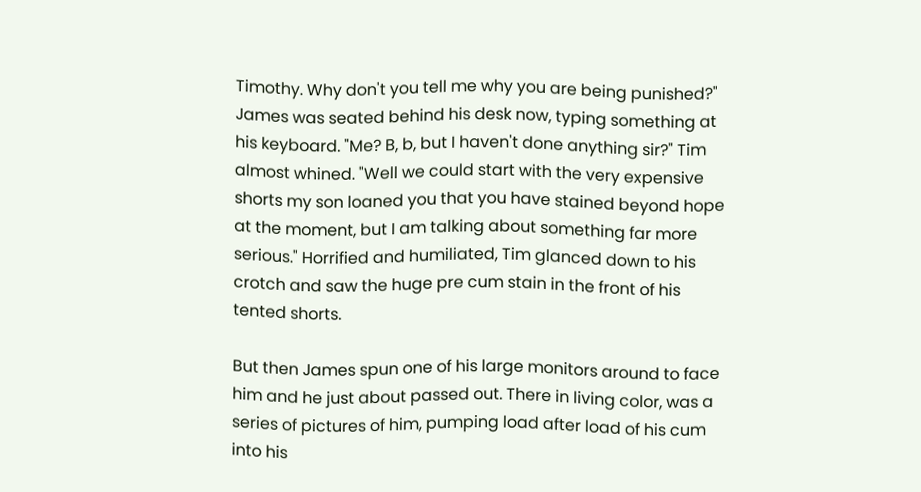Timothy. Why don't you tell me why you are being punished?" James was seated behind his desk now, typing something at his keyboard. "Me? B, b, but I haven't done anything sir?" Tim almost whined. "Well we could start with the very expensive shorts my son loaned you that you have stained beyond hope at the moment, but I am talking about something far more serious." Horrified and humiliated, Tim glanced down to his crotch and saw the huge pre cum stain in the front of his tented shorts.

But then James spun one of his large monitors around to face him and he just about passed out. There in living color, was a series of pictures of him, pumping load after load of his cum into his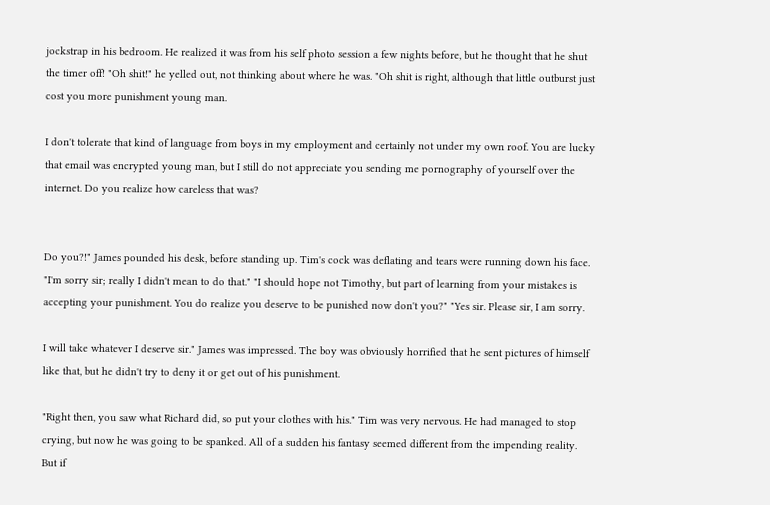jockstrap in his bedroom. He realized it was from his self photo session a few nights before, but he thought that he shut the timer off! "Oh shit!" he yelled out, not thinking about where he was. "Oh shit is right, although that little outburst just cost you more punishment young man.

I don't tolerate that kind of language from boys in my employment and certainly not under my own roof. You are lucky that email was encrypted young man, but I still do not appreciate you sending me pornography of yourself over the internet. Do you realize how careless that was?


Do you?!" James pounded his desk, before standing up. Tim's cock was deflating and tears were running down his face. "I'm sorry sir; really I didn't mean to do that." "I should hope not Timothy, but part of learning from your mistakes is accepting your punishment. You do realize you deserve to be punished now don't you?" "Yes sir. Please sir, I am sorry.

I will take whatever I deserve sir." James was impressed. The boy was obviously horrified that he sent pictures of himself like that, but he didn't try to deny it or get out of his punishment.

"Right then, you saw what Richard did, so put your clothes with his." Tim was very nervous. He had managed to stop crying, but now he was going to be spanked. All of a sudden his fantasy seemed different from the impending reality. But if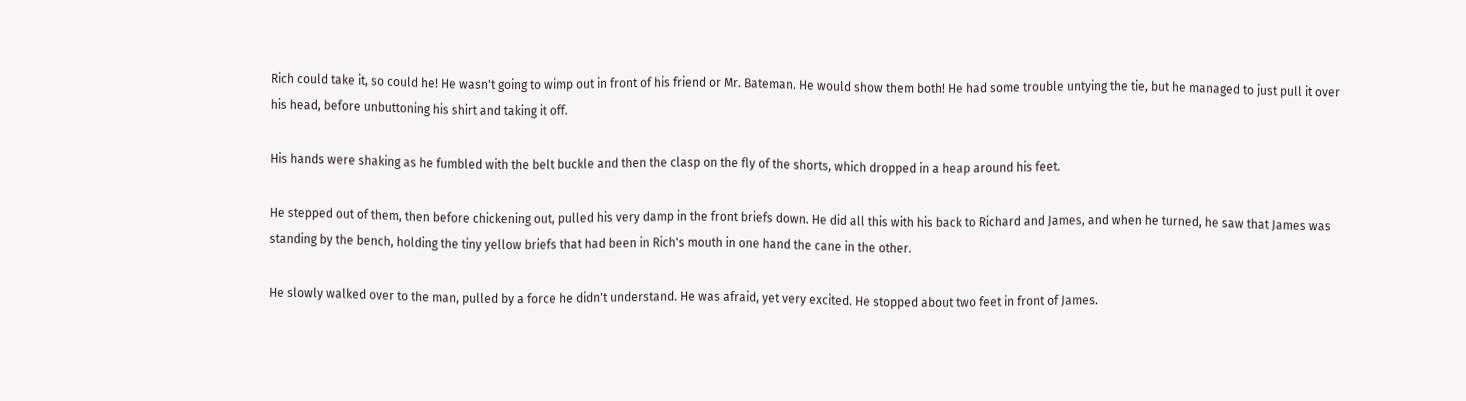Rich could take it, so could he! He wasn't going to wimp out in front of his friend or Mr. Bateman. He would show them both! He had some trouble untying the tie, but he managed to just pull it over his head, before unbuttoning his shirt and taking it off.

His hands were shaking as he fumbled with the belt buckle and then the clasp on the fly of the shorts, which dropped in a heap around his feet.

He stepped out of them, then before chickening out, pulled his very damp in the front briefs down. He did all this with his back to Richard and James, and when he turned, he saw that James was standing by the bench, holding the tiny yellow briefs that had been in Rich's mouth in one hand the cane in the other.

He slowly walked over to the man, pulled by a force he didn't understand. He was afraid, yet very excited. He stopped about two feet in front of James.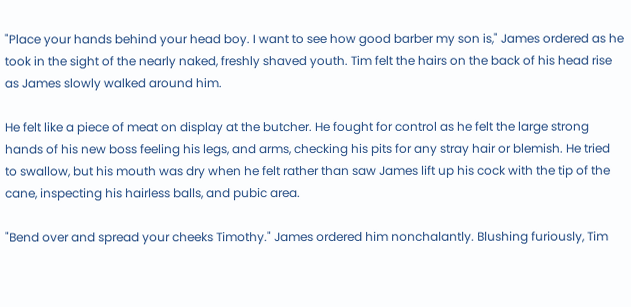"Place your hands behind your head boy. I want to see how good barber my son is," James ordered as he took in the sight of the nearly naked, freshly shaved youth. Tim felt the hairs on the back of his head rise as James slowly walked around him.

He felt like a piece of meat on display at the butcher. He fought for control as he felt the large strong hands of his new boss feeling his legs, and arms, checking his pits for any stray hair or blemish. He tried to swallow, but his mouth was dry when he felt rather than saw James lift up his cock with the tip of the cane, inspecting his hairless balls, and pubic area.

"Bend over and spread your cheeks Timothy." James ordered him nonchalantly. Blushing furiously, Tim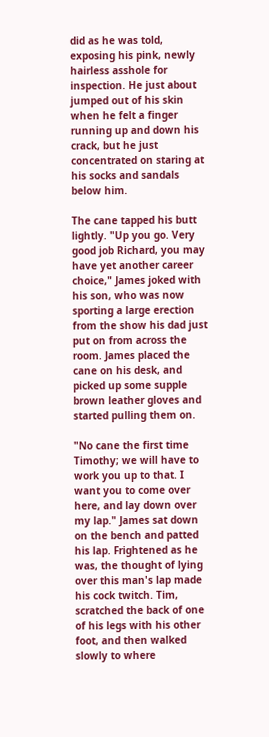did as he was told, exposing his pink, newly hairless asshole for inspection. He just about jumped out of his skin when he felt a finger running up and down his crack, but he just concentrated on staring at his socks and sandals below him.

The cane tapped his butt lightly. "Up you go. Very good job Richard, you may have yet another career choice," James joked with his son, who was now sporting a large erection from the show his dad just put on from across the room. James placed the cane on his desk, and picked up some supple brown leather gloves and started pulling them on.

"No cane the first time Timothy; we will have to work you up to that. I want you to come over here, and lay down over my lap." James sat down on the bench and patted his lap. Frightened as he was, the thought of lying over this man's lap made his cock twitch. Tim, scratched the back of one of his legs with his other foot, and then walked slowly to where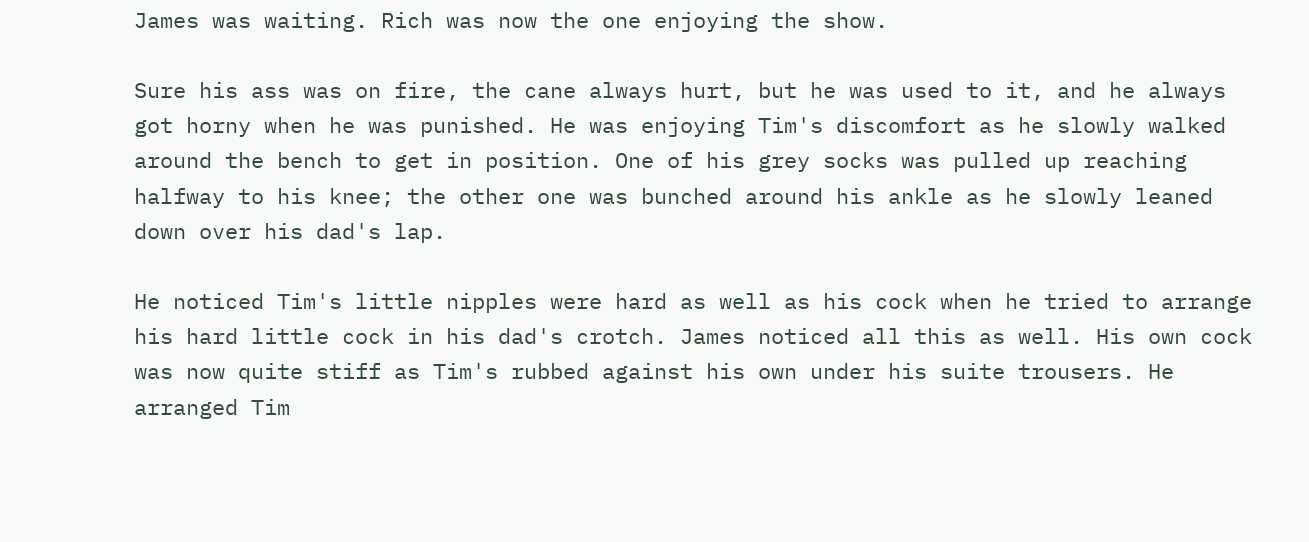James was waiting. Rich was now the one enjoying the show.

Sure his ass was on fire, the cane always hurt, but he was used to it, and he always got horny when he was punished. He was enjoying Tim's discomfort as he slowly walked around the bench to get in position. One of his grey socks was pulled up reaching halfway to his knee; the other one was bunched around his ankle as he slowly leaned down over his dad's lap.

He noticed Tim's little nipples were hard as well as his cock when he tried to arrange his hard little cock in his dad's crotch. James noticed all this as well. His own cock was now quite stiff as Tim's rubbed against his own under his suite trousers. He arranged Tim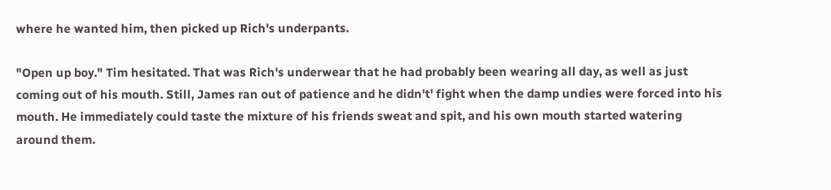where he wanted him, then picked up Rich's underpants.

"Open up boy." Tim hesitated. That was Rich's underwear that he had probably been wearing all day, as well as just coming out of his mouth. Still, James ran out of patience and he didn't' fight when the damp undies were forced into his mouth. He immediately could taste the mixture of his friends sweat and spit, and his own mouth started watering around them.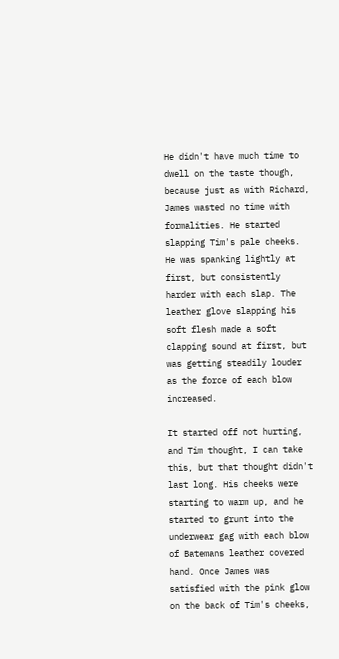He didn't have much time to dwell on the taste though, because just as with Richard, James wasted no time with formalities. He started slapping Tim's pale cheeks. He was spanking lightly at first, but consistently harder with each slap. The leather glove slapping his soft flesh made a soft clapping sound at first, but was getting steadily louder as the force of each blow increased.

It started off not hurting, and Tim thought, I can take this, but that thought didn't last long. His cheeks were starting to warm up, and he started to grunt into the underwear gag with each blow of Batemans leather covered hand. Once James was satisfied with the pink glow on the back of Tim's cheeks,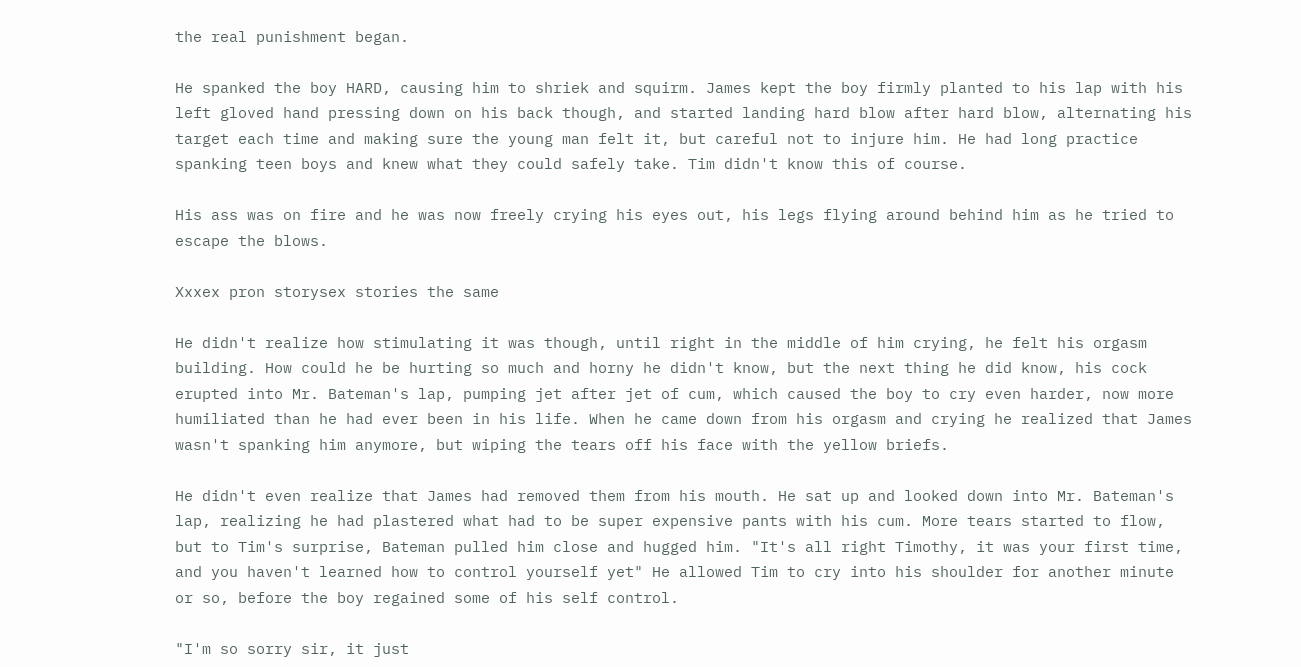the real punishment began.

He spanked the boy HARD, causing him to shriek and squirm. James kept the boy firmly planted to his lap with his left gloved hand pressing down on his back though, and started landing hard blow after hard blow, alternating his target each time and making sure the young man felt it, but careful not to injure him. He had long practice spanking teen boys and knew what they could safely take. Tim didn't know this of course.

His ass was on fire and he was now freely crying his eyes out, his legs flying around behind him as he tried to escape the blows.

Xxxex pron storysex stories the same

He didn't realize how stimulating it was though, until right in the middle of him crying, he felt his orgasm building. How could he be hurting so much and horny he didn't know, but the next thing he did know, his cock erupted into Mr. Bateman's lap, pumping jet after jet of cum, which caused the boy to cry even harder, now more humiliated than he had ever been in his life. When he came down from his orgasm and crying he realized that James wasn't spanking him anymore, but wiping the tears off his face with the yellow briefs.

He didn't even realize that James had removed them from his mouth. He sat up and looked down into Mr. Bateman's lap, realizing he had plastered what had to be super expensive pants with his cum. More tears started to flow, but to Tim's surprise, Bateman pulled him close and hugged him. "It's all right Timothy, it was your first time, and you haven't learned how to control yourself yet" He allowed Tim to cry into his shoulder for another minute or so, before the boy regained some of his self control.

"I'm so sorry sir, it just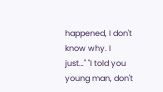happened, I don't know why. I just…" "I told you young man, don't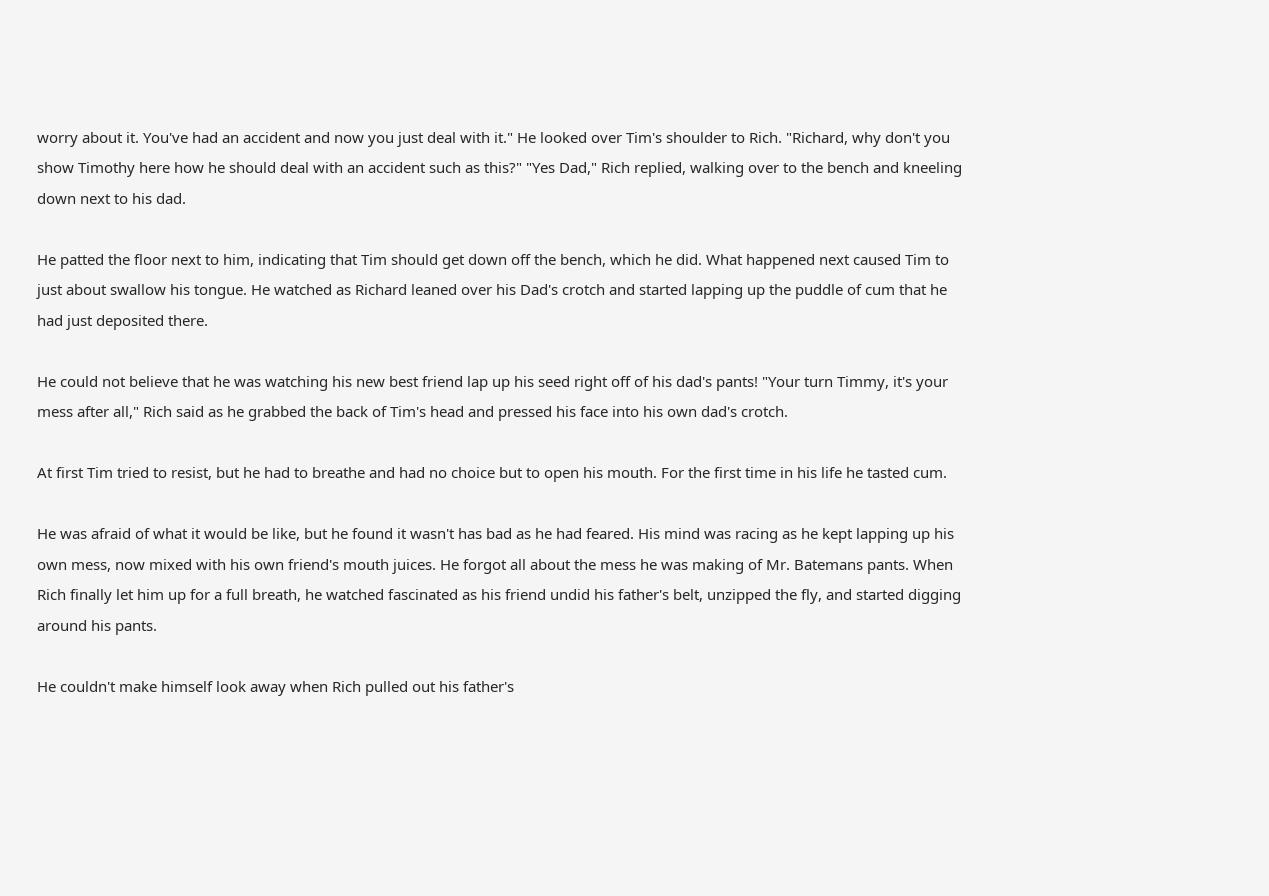worry about it. You've had an accident and now you just deal with it." He looked over Tim's shoulder to Rich. "Richard, why don't you show Timothy here how he should deal with an accident such as this?" "Yes Dad," Rich replied, walking over to the bench and kneeling down next to his dad.

He patted the floor next to him, indicating that Tim should get down off the bench, which he did. What happened next caused Tim to just about swallow his tongue. He watched as Richard leaned over his Dad's crotch and started lapping up the puddle of cum that he had just deposited there.

He could not believe that he was watching his new best friend lap up his seed right off of his dad's pants! "Your turn Timmy, it's your mess after all," Rich said as he grabbed the back of Tim's head and pressed his face into his own dad's crotch.

At first Tim tried to resist, but he had to breathe and had no choice but to open his mouth. For the first time in his life he tasted cum.

He was afraid of what it would be like, but he found it wasn't has bad as he had feared. His mind was racing as he kept lapping up his own mess, now mixed with his own friend's mouth juices. He forgot all about the mess he was making of Mr. Batemans pants. When Rich finally let him up for a full breath, he watched fascinated as his friend undid his father's belt, unzipped the fly, and started digging around his pants.

He couldn't make himself look away when Rich pulled out his father's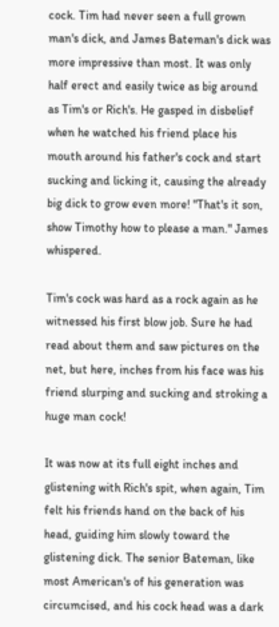cock. Tim had never seen a full grown man's dick, and James Bateman's dick was more impressive than most. It was only half erect and easily twice as big around as Tim's or Rich's. He gasped in disbelief when he watched his friend place his mouth around his father's cock and start sucking and licking it, causing the already big dick to grow even more! "That's it son, show Timothy how to please a man." James whispered.

Tim's cock was hard as a rock again as he witnessed his first blow job. Sure he had read about them and saw pictures on the net, but here, inches from his face was his friend slurping and sucking and stroking a huge man cock!

It was now at its full eight inches and glistening with Rich's spit, when again, Tim felt his friends hand on the back of his head, guiding him slowly toward the glistening dick. The senior Bateman, like most American's of his generation was circumcised, and his cock head was a dark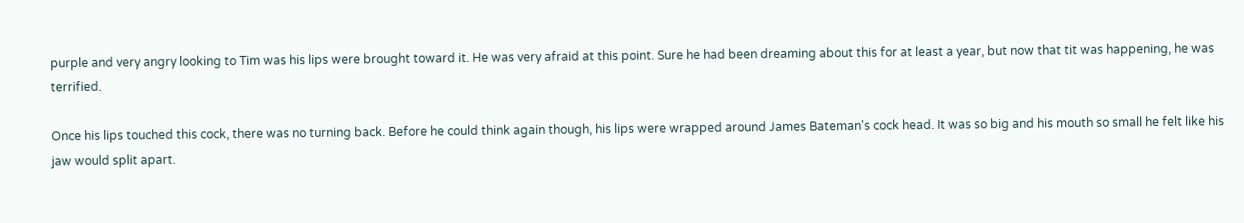purple and very angry looking to Tim was his lips were brought toward it. He was very afraid at this point. Sure he had been dreaming about this for at least a year, but now that tit was happening, he was terrified.

Once his lips touched this cock, there was no turning back. Before he could think again though, his lips were wrapped around James Bateman's cock head. It was so big and his mouth so small he felt like his jaw would split apart.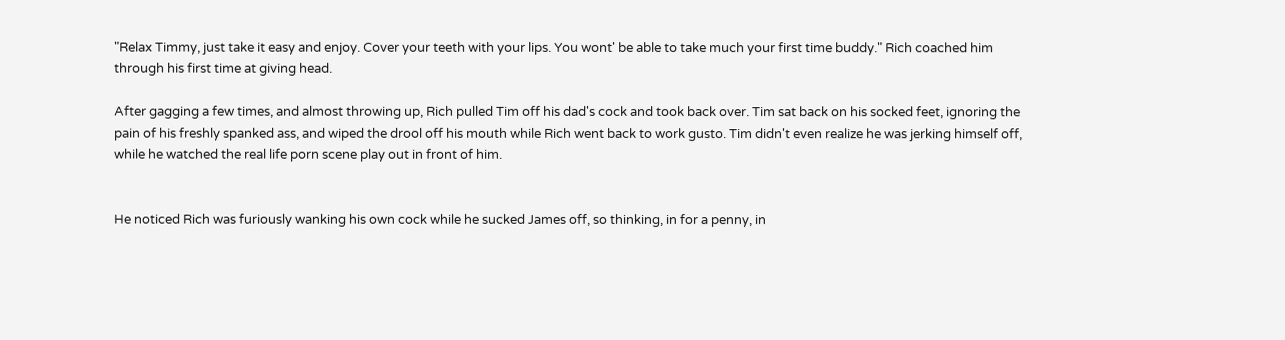"Relax Timmy, just take it easy and enjoy. Cover your teeth with your lips. You wont' be able to take much your first time buddy." Rich coached him through his first time at giving head.

After gagging a few times, and almost throwing up, Rich pulled Tim off his dad's cock and took back over. Tim sat back on his socked feet, ignoring the pain of his freshly spanked ass, and wiped the drool off his mouth while Rich went back to work gusto. Tim didn't even realize he was jerking himself off, while he watched the real life porn scene play out in front of him.


He noticed Rich was furiously wanking his own cock while he sucked James off, so thinking, in for a penny, in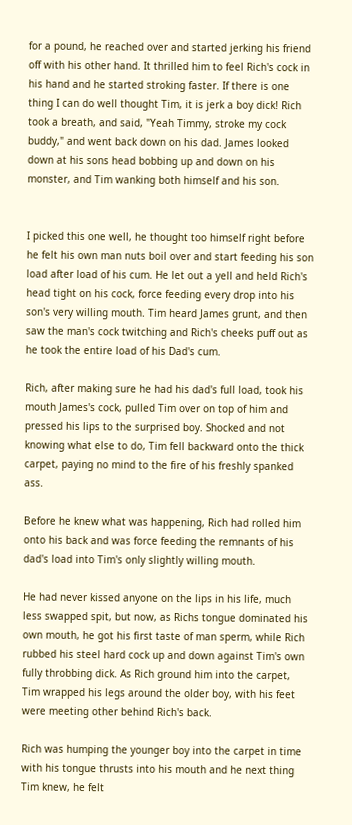for a pound, he reached over and started jerking his friend off with his other hand. It thrilled him to feel Rich's cock in his hand and he started stroking faster. If there is one thing I can do well thought Tim, it is jerk a boy dick! Rich took a breath, and said, "Yeah Timmy, stroke my cock buddy," and went back down on his dad. James looked down at his sons head bobbing up and down on his monster, and Tim wanking both himself and his son.


I picked this one well, he thought too himself right before he felt his own man nuts boil over and start feeding his son load after load of his cum. He let out a yell and held Rich's head tight on his cock, force feeding every drop into his son's very willing mouth. Tim heard James grunt, and then saw the man's cock twitching and Rich's cheeks puff out as he took the entire load of his Dad's cum.

Rich, after making sure he had his dad's full load, took his mouth James's cock, pulled Tim over on top of him and pressed his lips to the surprised boy. Shocked and not knowing what else to do, Tim fell backward onto the thick carpet, paying no mind to the fire of his freshly spanked ass.

Before he knew what was happening, Rich had rolled him onto his back and was force feeding the remnants of his dad's load into Tim's only slightly willing mouth.

He had never kissed anyone on the lips in his life, much less swapped spit, but now, as Richs tongue dominated his own mouth, he got his first taste of man sperm, while Rich rubbed his steel hard cock up and down against Tim's own fully throbbing dick. As Rich ground him into the carpet, Tim wrapped his legs around the older boy, with his feet were meeting other behind Rich's back.

Rich was humping the younger boy into the carpet in time with his tongue thrusts into his mouth and he next thing Tim knew, he felt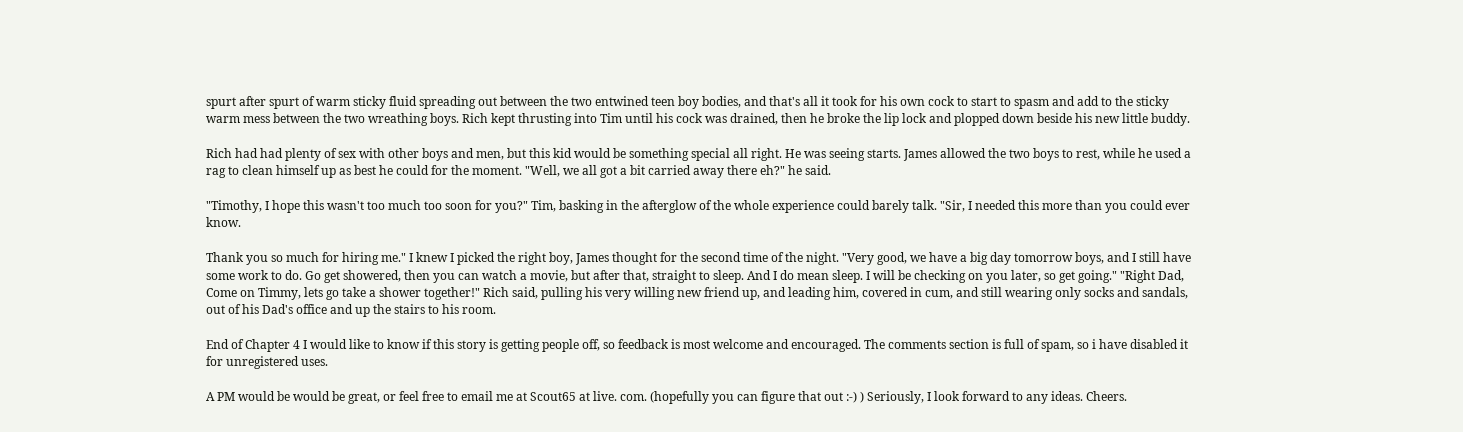spurt after spurt of warm sticky fluid spreading out between the two entwined teen boy bodies, and that's all it took for his own cock to start to spasm and add to the sticky warm mess between the two wreathing boys. Rich kept thrusting into Tim until his cock was drained, then he broke the lip lock and plopped down beside his new little buddy.

Rich had had plenty of sex with other boys and men, but this kid would be something special all right. He was seeing starts. James allowed the two boys to rest, while he used a rag to clean himself up as best he could for the moment. "Well, we all got a bit carried away there eh?" he said.

"Timothy, I hope this wasn't too much too soon for you?" Tim, basking in the afterglow of the whole experience could barely talk. "Sir, I needed this more than you could ever know.

Thank you so much for hiring me." I knew I picked the right boy, James thought for the second time of the night. "Very good, we have a big day tomorrow boys, and I still have some work to do. Go get showered, then you can watch a movie, but after that, straight to sleep. And I do mean sleep. I will be checking on you later, so get going." "Right Dad, Come on Timmy, lets go take a shower together!" Rich said, pulling his very willing new friend up, and leading him, covered in cum, and still wearing only socks and sandals, out of his Dad's office and up the stairs to his room.

End of Chapter 4 I would like to know if this story is getting people off, so feedback is most welcome and encouraged. The comments section is full of spam, so i have disabled it for unregistered uses.

A PM would be would be great, or feel free to email me at Scout65 at live. com. (hopefully you can figure that out :-) ) Seriously, I look forward to any ideas. Cheers.